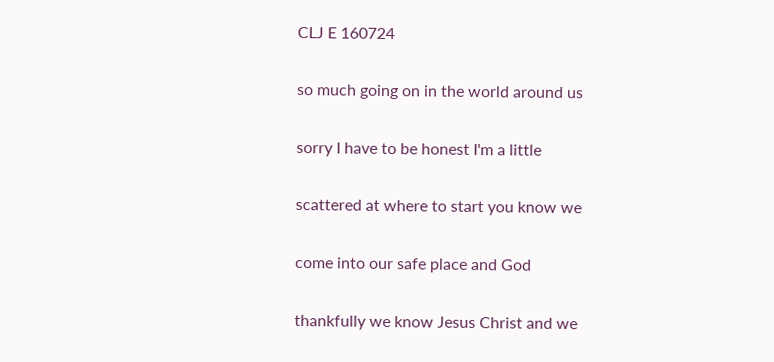CLJ E 160724

so much going on in the world around us

sorry I have to be honest I'm a little

scattered at where to start you know we

come into our safe place and God

thankfully we know Jesus Christ and we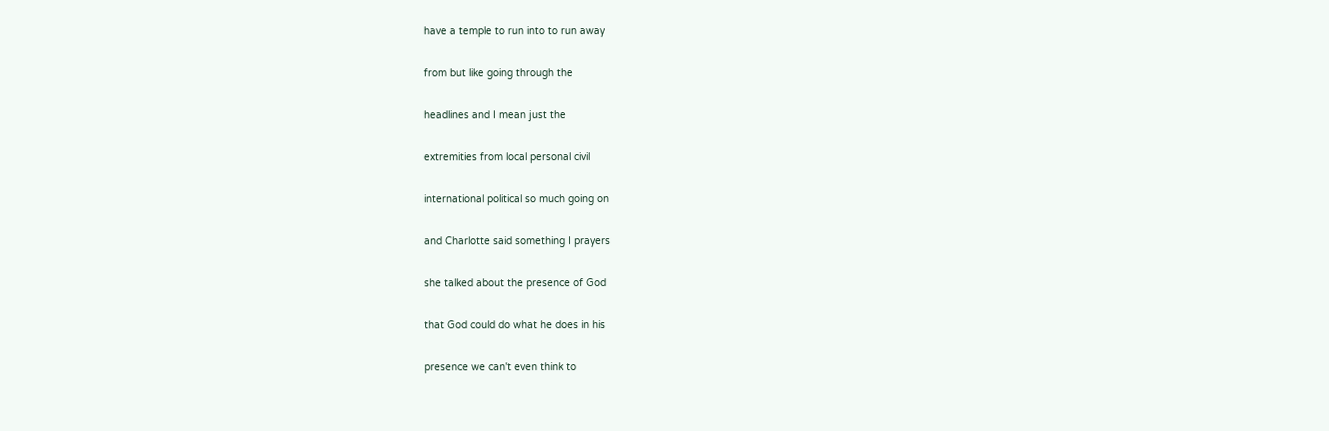have a temple to run into to run away

from but like going through the

headlines and I mean just the

extremities from local personal civil

international political so much going on

and Charlotte said something I prayers

she talked about the presence of God

that God could do what he does in his

presence we can't even think to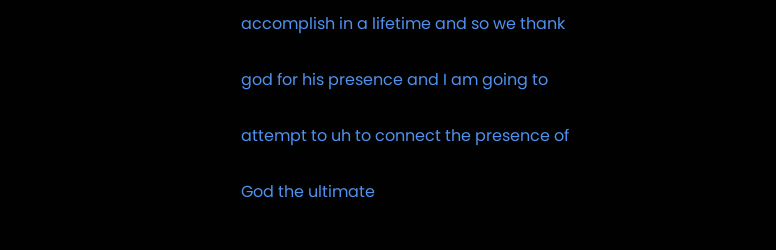accomplish in a lifetime and so we thank

god for his presence and I am going to

attempt to uh to connect the presence of

God the ultimate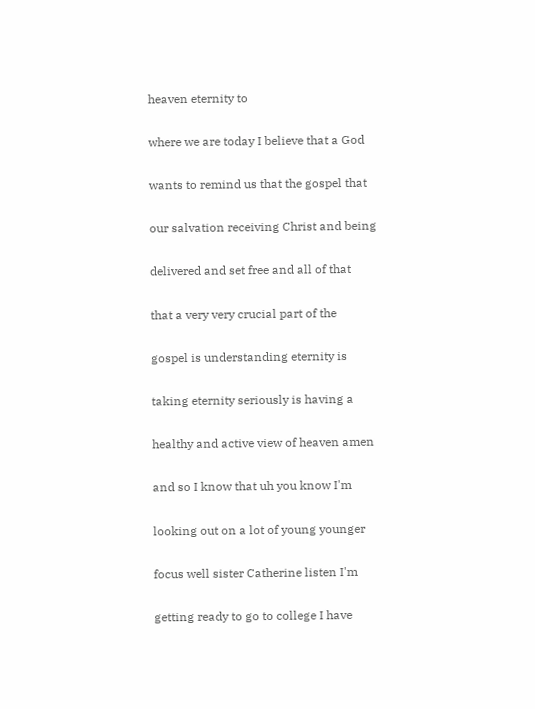heaven eternity to

where we are today I believe that a God

wants to remind us that the gospel that

our salvation receiving Christ and being

delivered and set free and all of that

that a very very crucial part of the

gospel is understanding eternity is

taking eternity seriously is having a

healthy and active view of heaven amen

and so I know that uh you know I'm

looking out on a lot of young younger

focus well sister Catherine listen I'm

getting ready to go to college I have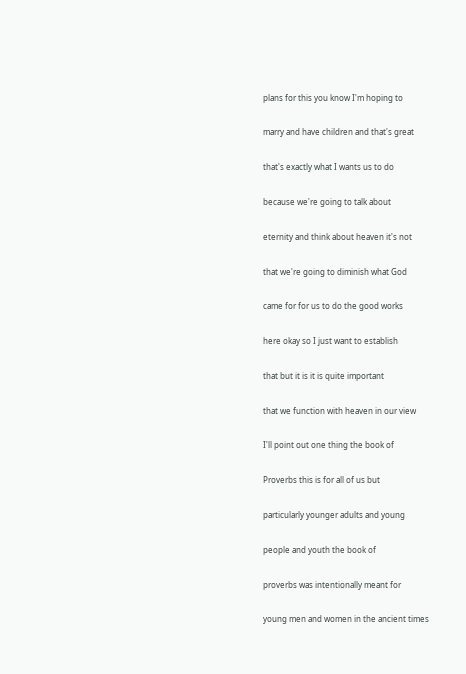plans for this you know I'm hoping to

marry and have children and that's great

that's exactly what I wants us to do

because we're going to talk about

eternity and think about heaven it's not

that we're going to diminish what God

came for for us to do the good works

here okay so I just want to establish

that but it is it is quite important

that we function with heaven in our view

I'll point out one thing the book of

Proverbs this is for all of us but

particularly younger adults and young

people and youth the book of

proverbs was intentionally meant for

young men and women in the ancient times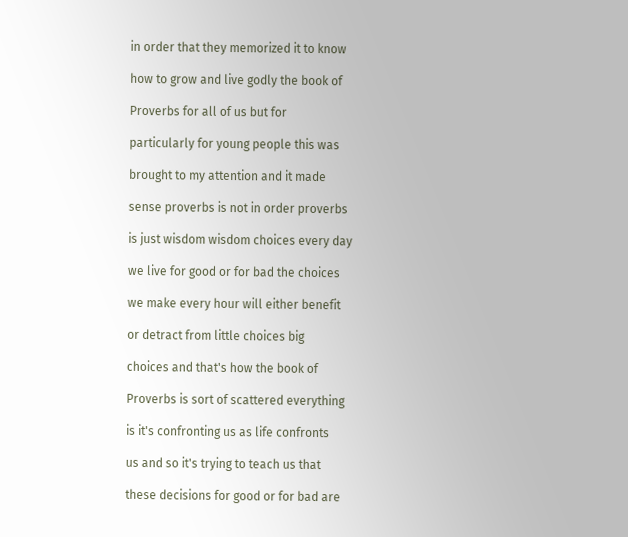in order that they memorized it to know

how to grow and live godly the book of

Proverbs for all of us but for

particularly for young people this was

brought to my attention and it made

sense proverbs is not in order proverbs

is just wisdom wisdom choices every day

we live for good or for bad the choices

we make every hour will either benefit

or detract from little choices big

choices and that's how the book of

Proverbs is sort of scattered everything

is it's confronting us as life confronts

us and so it's trying to teach us that

these decisions for good or for bad are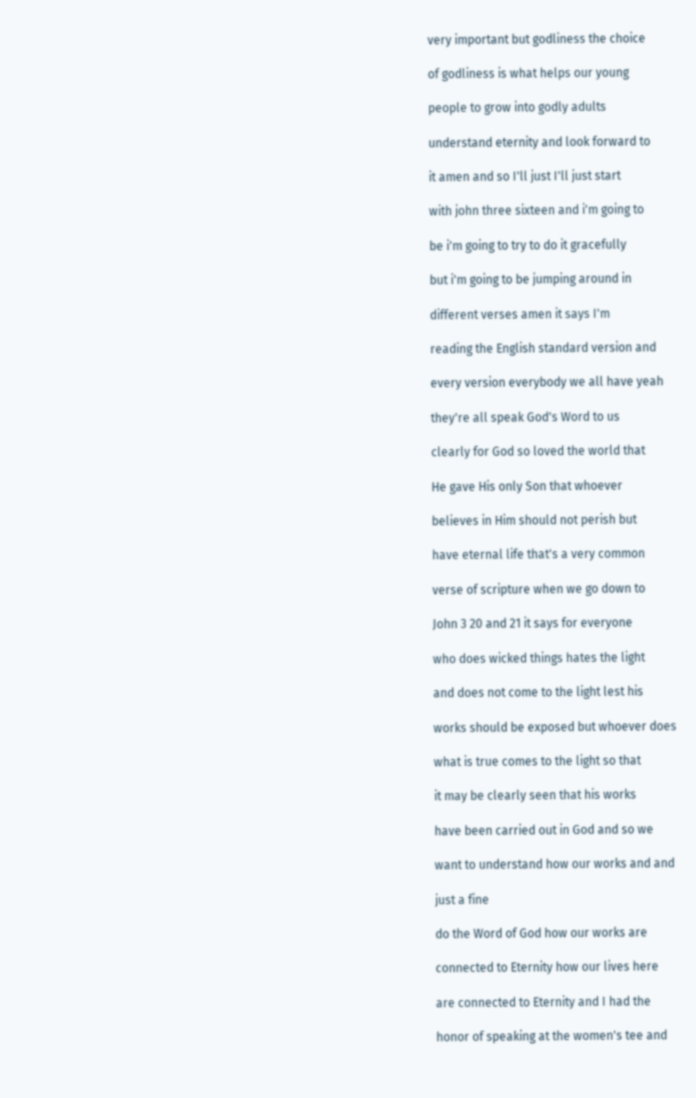very important but godliness the choice

of godliness is what helps our young

people to grow into godly adults

understand eternity and look forward to

it amen and so I'll just I'll just start

with john three sixteen and i'm going to

be i'm going to try to do it gracefully

but i'm going to be jumping around in

different verses amen it says I'm

reading the English standard version and

every version everybody we all have yeah

they're all speak God's Word to us

clearly for God so loved the world that

He gave His only Son that whoever

believes in Him should not perish but

have eternal life that's a very common

verse of scripture when we go down to

John 3 20 and 21 it says for everyone

who does wicked things hates the light

and does not come to the light lest his

works should be exposed but whoever does

what is true comes to the light so that

it may be clearly seen that his works

have been carried out in God and so we

want to understand how our works and and

just a fine

do the Word of God how our works are

connected to Eternity how our lives here

are connected to Eternity and I had the

honor of speaking at the women's tee and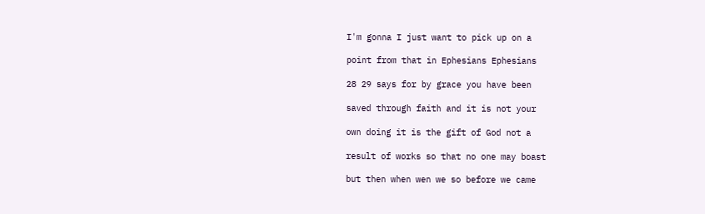I'm gonna I just want to pick up on a

point from that in Ephesians Ephesians

28 29 says for by grace you have been

saved through faith and it is not your

own doing it is the gift of God not a

result of works so that no one may boast

but then when wen we so before we came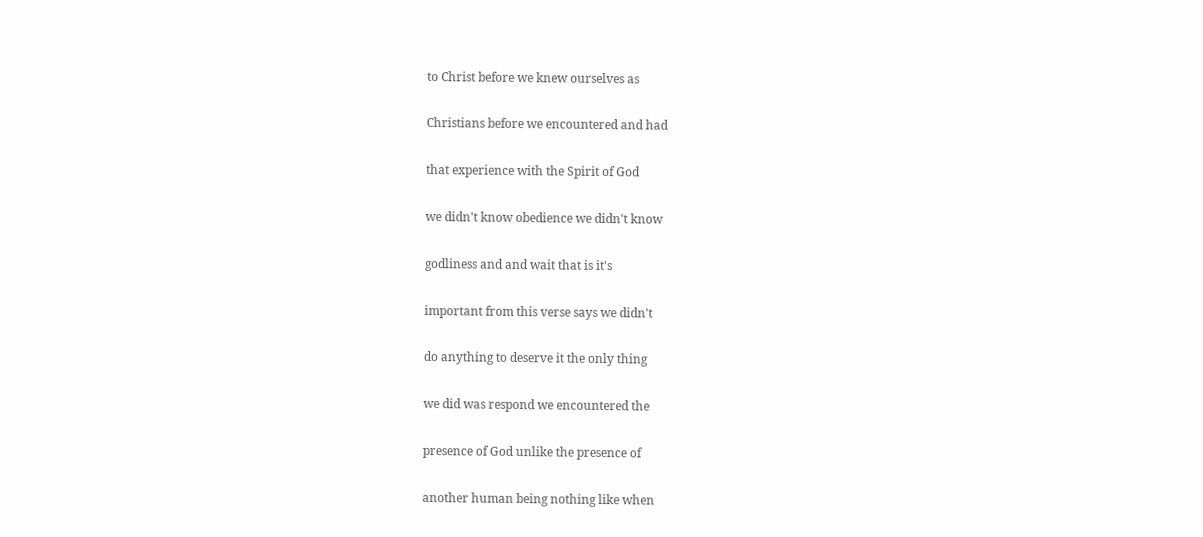to Christ before we knew ourselves as

Christians before we encountered and had

that experience with the Spirit of God

we didn't know obedience we didn't know

godliness and and wait that is it's

important from this verse says we didn't

do anything to deserve it the only thing

we did was respond we encountered the

presence of God unlike the presence of

another human being nothing like when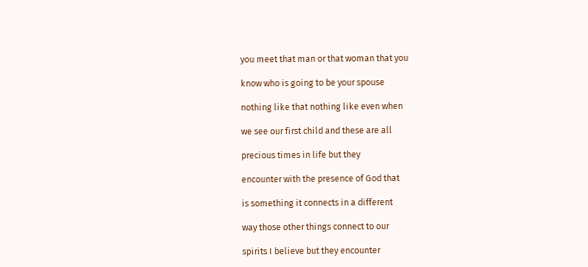you meet that man or that woman that you

know who is going to be your spouse

nothing like that nothing like even when

we see our first child and these are all

precious times in life but they

encounter with the presence of God that

is something it connects in a different

way those other things connect to our

spirits I believe but they encounter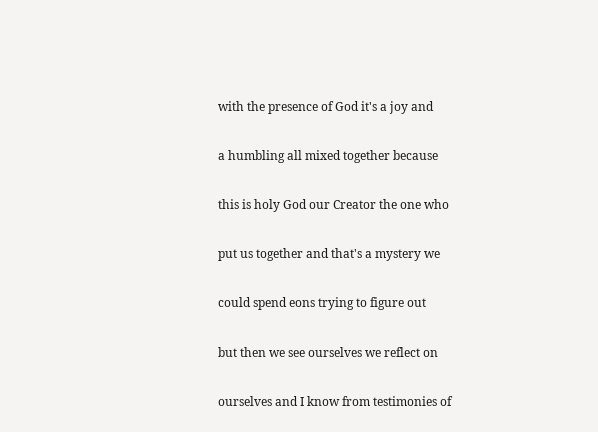with the presence of God it's a joy and

a humbling all mixed together because

this is holy God our Creator the one who

put us together and that's a mystery we

could spend eons trying to figure out

but then we see ourselves we reflect on

ourselves and I know from testimonies of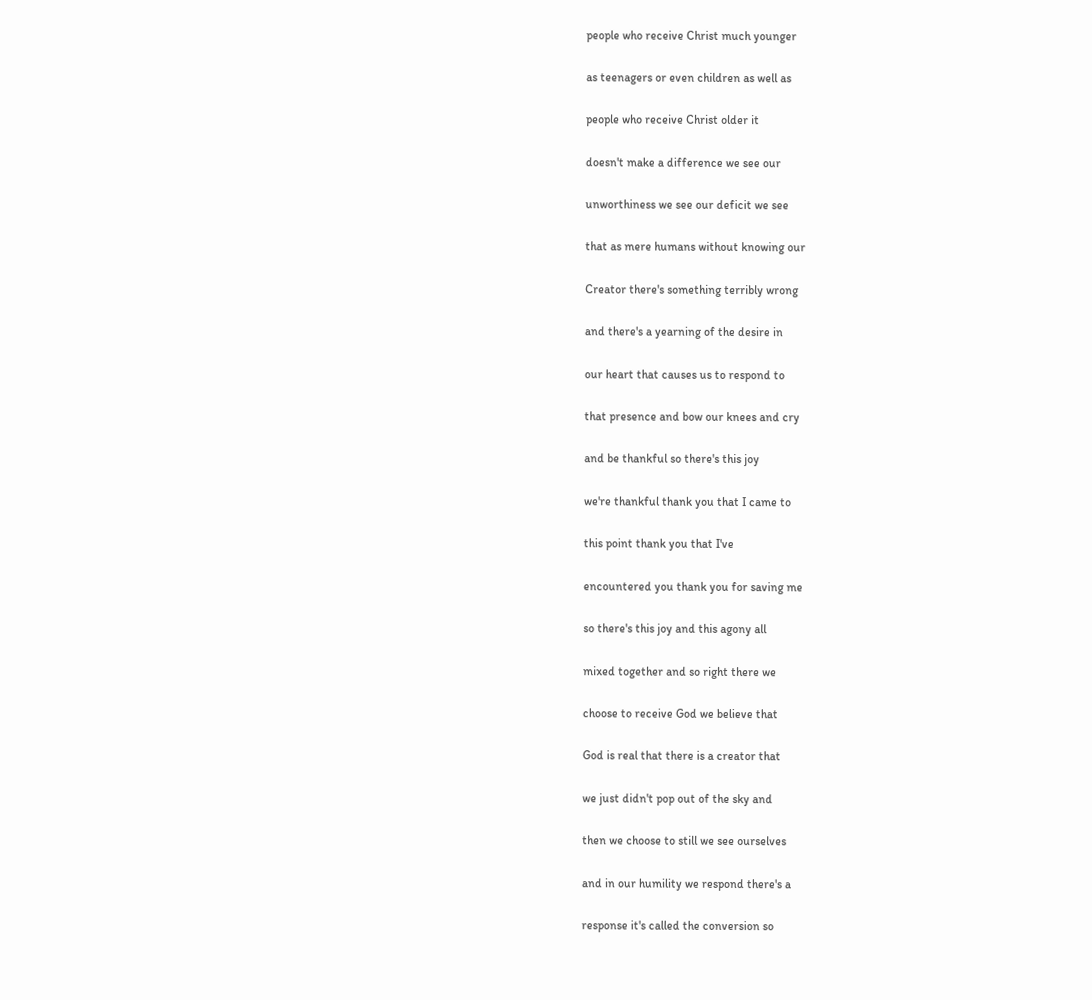people who receive Christ much younger

as teenagers or even children as well as

people who receive Christ older it

doesn't make a difference we see our

unworthiness we see our deficit we see

that as mere humans without knowing our

Creator there's something terribly wrong

and there's a yearning of the desire in

our heart that causes us to respond to

that presence and bow our knees and cry

and be thankful so there's this joy

we're thankful thank you that I came to

this point thank you that I've

encountered you thank you for saving me

so there's this joy and this agony all

mixed together and so right there we

choose to receive God we believe that

God is real that there is a creator that

we just didn't pop out of the sky and

then we choose to still we see ourselves

and in our humility we respond there's a

response it's called the conversion so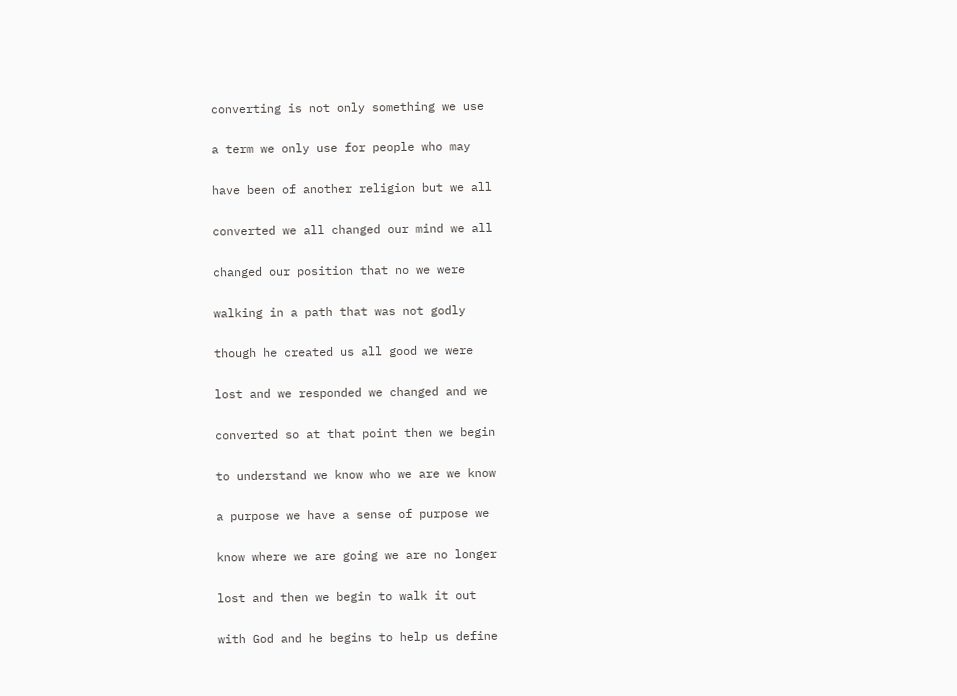converting is not only something we use

a term we only use for people who may

have been of another religion but we all

converted we all changed our mind we all

changed our position that no we were

walking in a path that was not godly

though he created us all good we were

lost and we responded we changed and we

converted so at that point then we begin

to understand we know who we are we know

a purpose we have a sense of purpose we

know where we are going we are no longer

lost and then we begin to walk it out

with God and he begins to help us define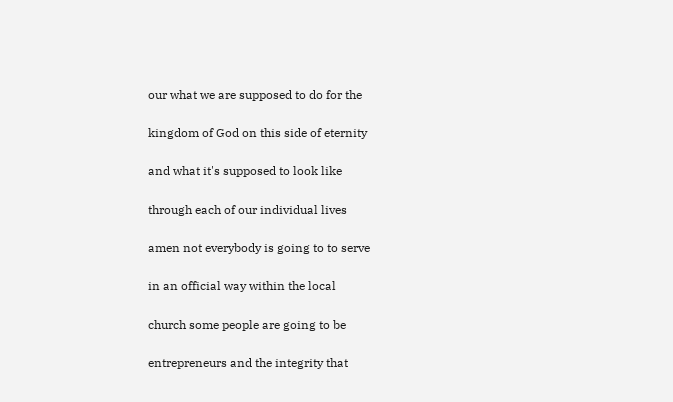our what we are supposed to do for the

kingdom of God on this side of eternity

and what it's supposed to look like

through each of our individual lives

amen not everybody is going to to serve

in an official way within the local

church some people are going to be

entrepreneurs and the integrity that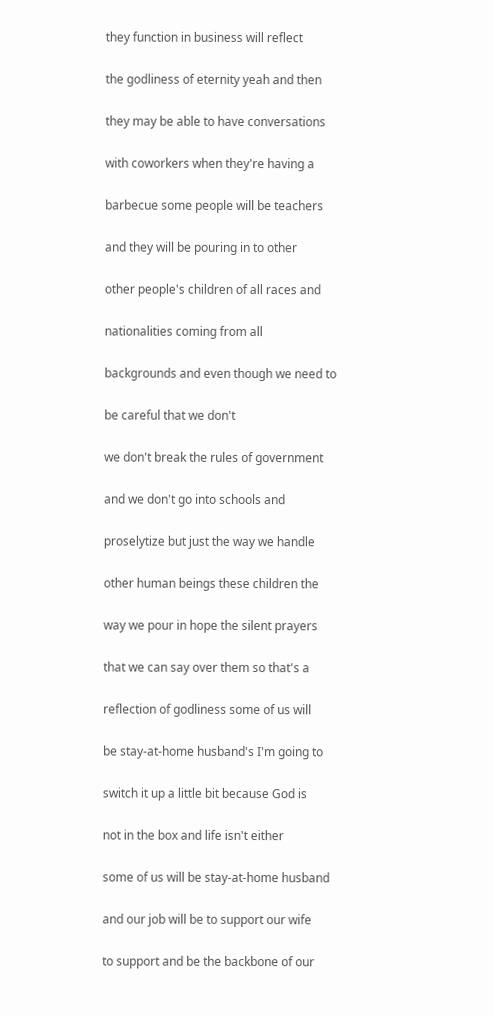they function in business will reflect

the godliness of eternity yeah and then

they may be able to have conversations

with coworkers when they're having a

barbecue some people will be teachers

and they will be pouring in to other

other people's children of all races and

nationalities coming from all

backgrounds and even though we need to

be careful that we don't

we don't break the rules of government

and we don't go into schools and

proselytize but just the way we handle

other human beings these children the

way we pour in hope the silent prayers

that we can say over them so that's a

reflection of godliness some of us will

be stay-at-home husband's I'm going to

switch it up a little bit because God is

not in the box and life isn't either

some of us will be stay-at-home husband

and our job will be to support our wife

to support and be the backbone of our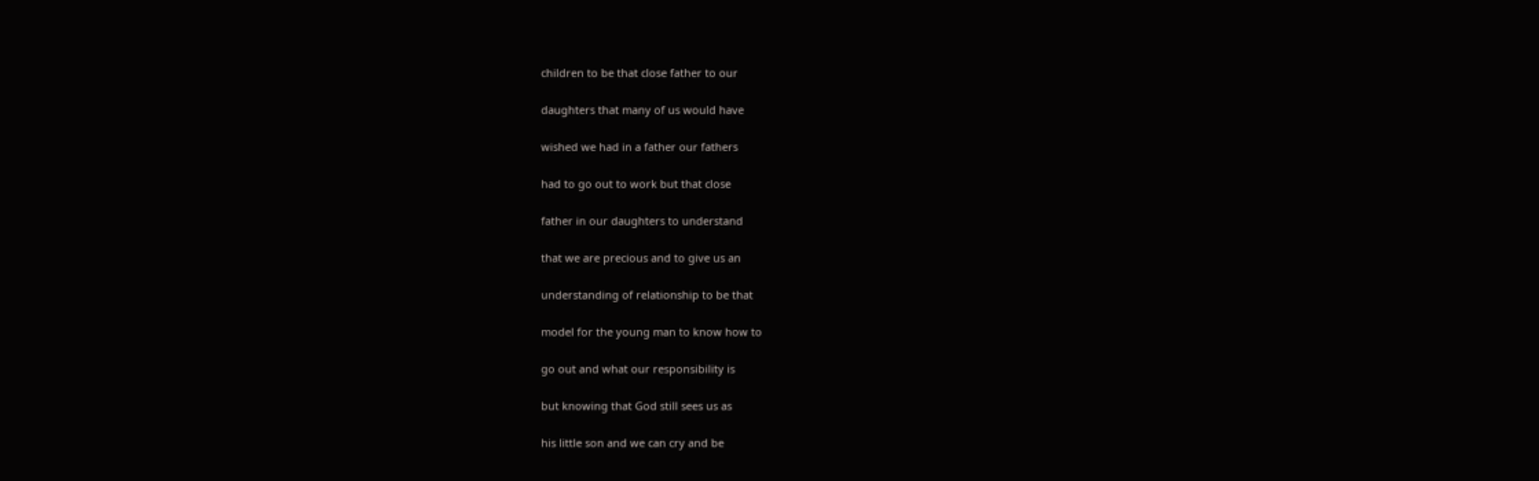children to be that close father to our

daughters that many of us would have

wished we had in a father our fathers

had to go out to work but that close

father in our daughters to understand

that we are precious and to give us an

understanding of relationship to be that

model for the young man to know how to

go out and what our responsibility is

but knowing that God still sees us as

his little son and we can cry and be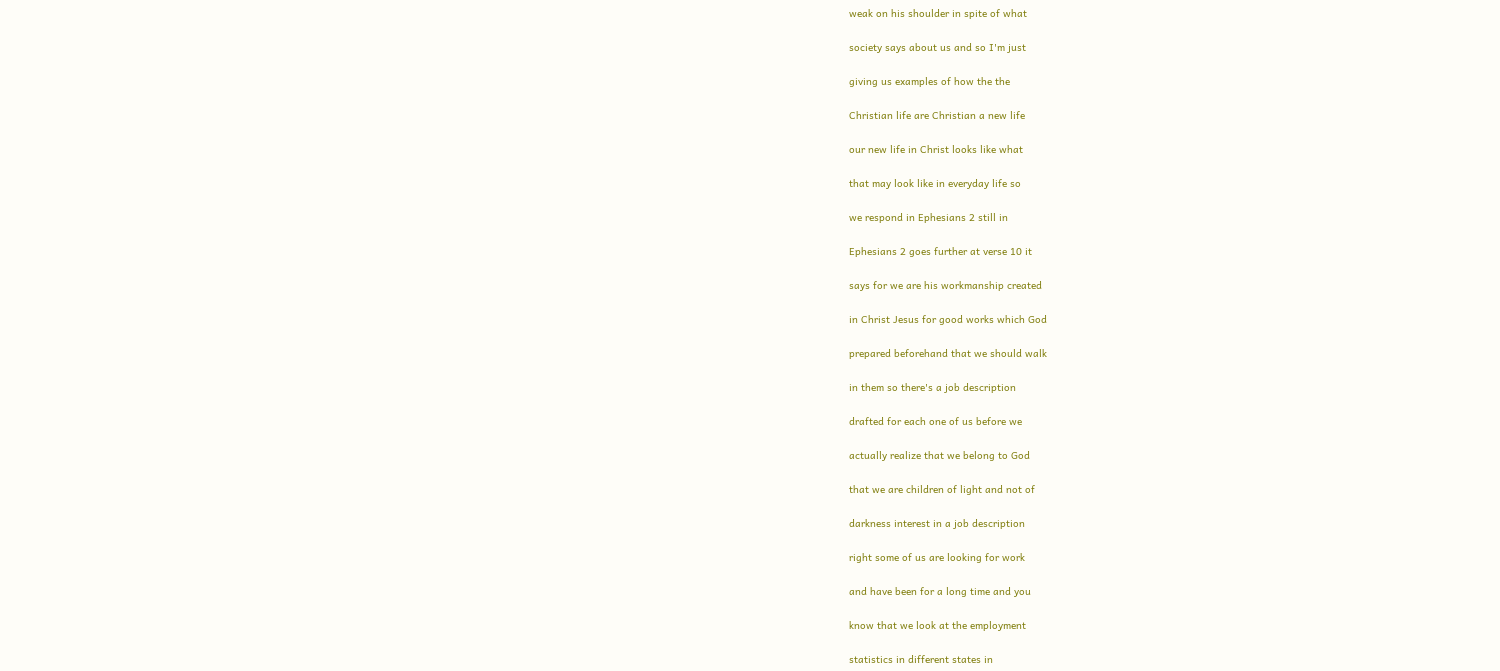weak on his shoulder in spite of what

society says about us and so I'm just

giving us examples of how the the

Christian life are Christian a new life

our new life in Christ looks like what

that may look like in everyday life so

we respond in Ephesians 2 still in

Ephesians 2 goes further at verse 10 it

says for we are his workmanship created

in Christ Jesus for good works which God

prepared beforehand that we should walk

in them so there's a job description

drafted for each one of us before we

actually realize that we belong to God

that we are children of light and not of

darkness interest in a job description

right some of us are looking for work

and have been for a long time and you

know that we look at the employment

statistics in different states in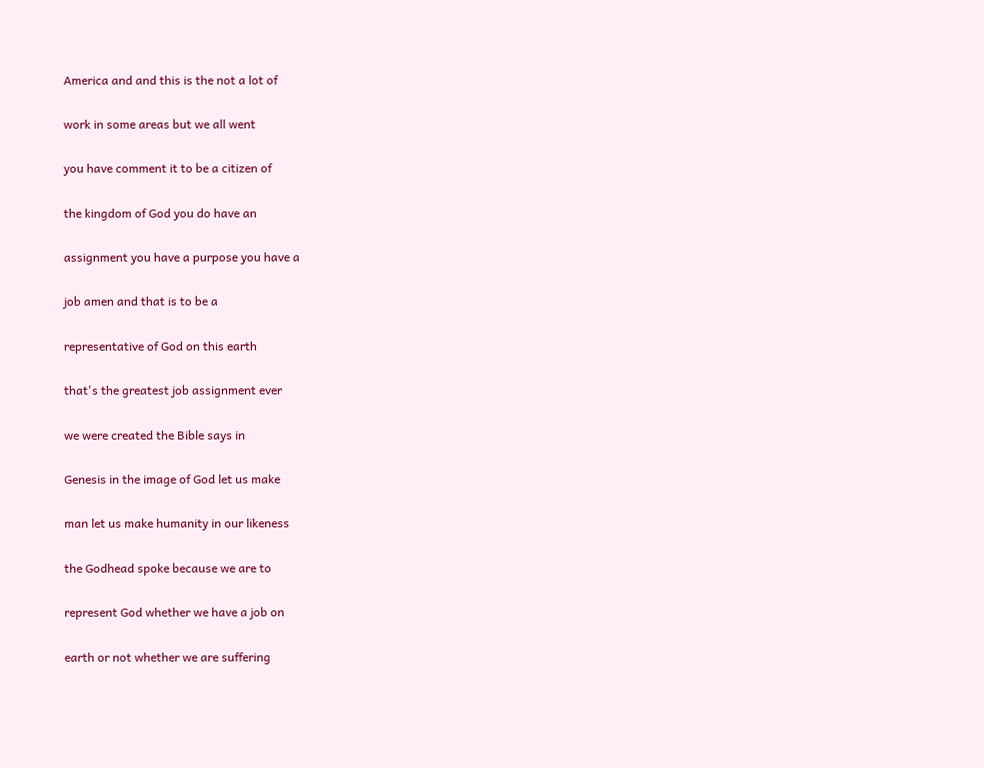America and and this is the not a lot of

work in some areas but we all went

you have comment it to be a citizen of

the kingdom of God you do have an

assignment you have a purpose you have a

job amen and that is to be a

representative of God on this earth

that's the greatest job assignment ever

we were created the Bible says in

Genesis in the image of God let us make

man let us make humanity in our likeness

the Godhead spoke because we are to

represent God whether we have a job on

earth or not whether we are suffering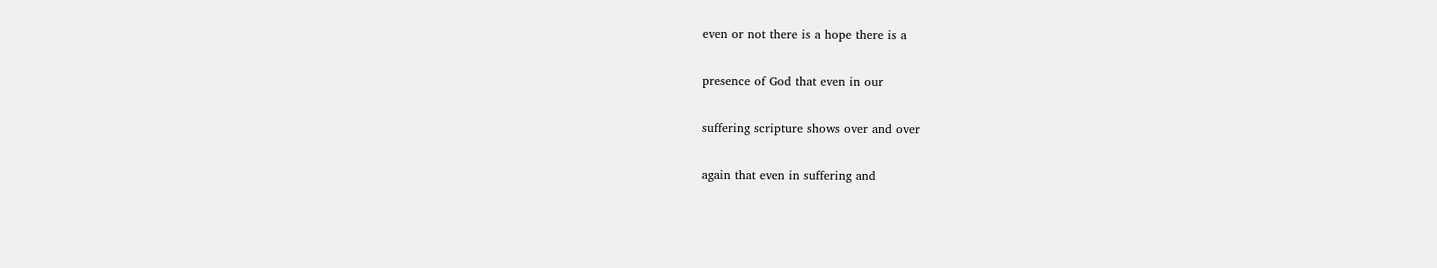even or not there is a hope there is a

presence of God that even in our

suffering scripture shows over and over

again that even in suffering and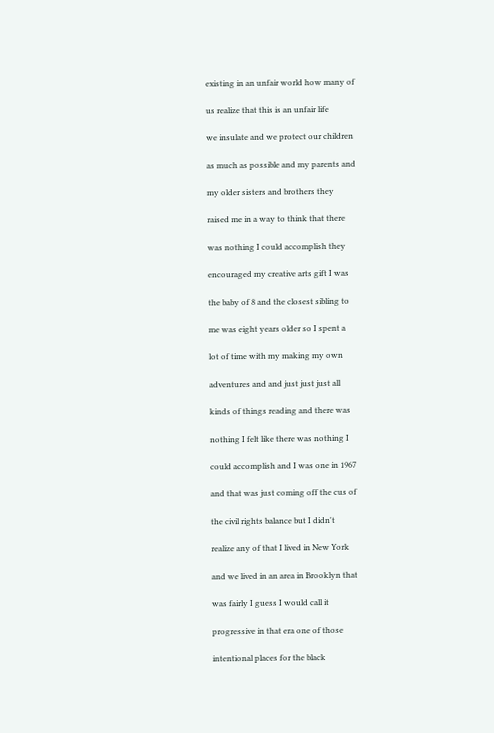existing in an unfair world how many of

us realize that this is an unfair life

we insulate and we protect our children

as much as possible and my parents and

my older sisters and brothers they

raised me in a way to think that there

was nothing I could accomplish they

encouraged my creative arts gift I was

the baby of 8 and the closest sibling to

me was eight years older so I spent a

lot of time with my making my own

adventures and and just just just all

kinds of things reading and there was

nothing I felt like there was nothing I

could accomplish and I was one in 1967

and that was just coming off the cus of

the civil rights balance but I didn't

realize any of that I lived in New York

and we lived in an area in Brooklyn that

was fairly I guess I would call it

progressive in that era one of those

intentional places for the black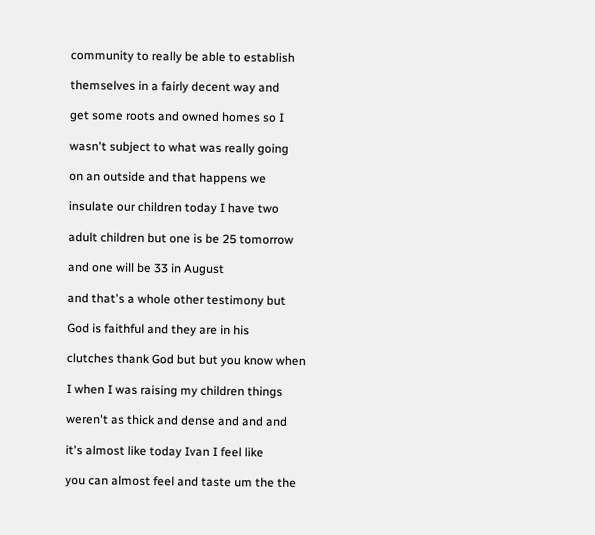community to really be able to establish

themselves in a fairly decent way and

get some roots and owned homes so I

wasn't subject to what was really going

on an outside and that happens we

insulate our children today I have two

adult children but one is be 25 tomorrow

and one will be 33 in August

and that's a whole other testimony but

God is faithful and they are in his

clutches thank God but but you know when

I when I was raising my children things

weren't as thick and dense and and and

it's almost like today Ivan I feel like

you can almost feel and taste um the the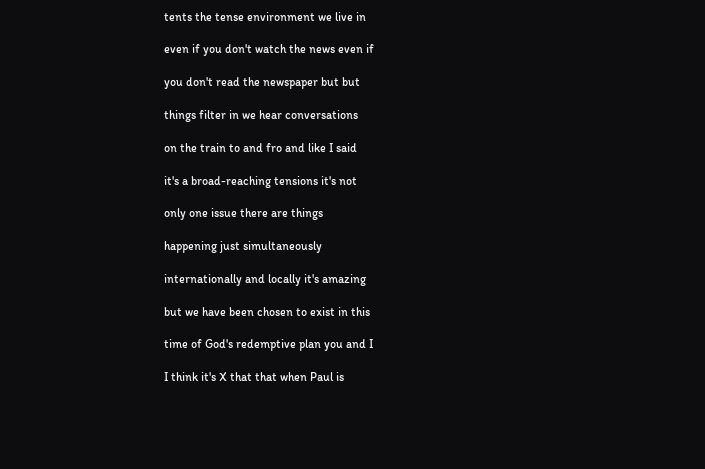tents the tense environment we live in

even if you don't watch the news even if

you don't read the newspaper but but

things filter in we hear conversations

on the train to and fro and like I said

it's a broad-reaching tensions it's not

only one issue there are things

happening just simultaneously

internationally and locally it's amazing

but we have been chosen to exist in this

time of God's redemptive plan you and I

I think it's X that that when Paul is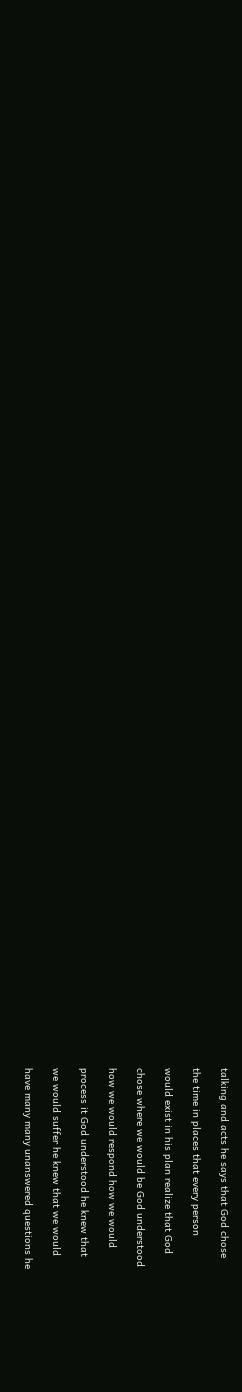talking and acts he says that God chose

the time in places that every person

would exist in his plan realize that God

chose where we would be God understood

how we would respond how we would

process it God understood he knew that

we would suffer he knew that we would

have many many unanswered questions he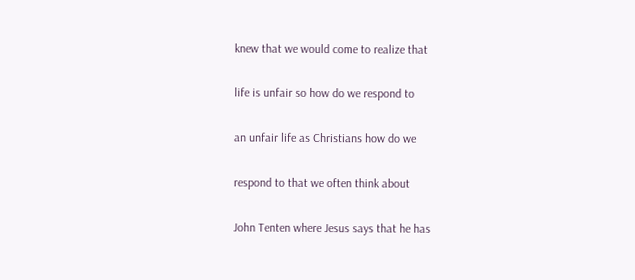knew that we would come to realize that

life is unfair so how do we respond to

an unfair life as Christians how do we

respond to that we often think about

John Tenten where Jesus says that he has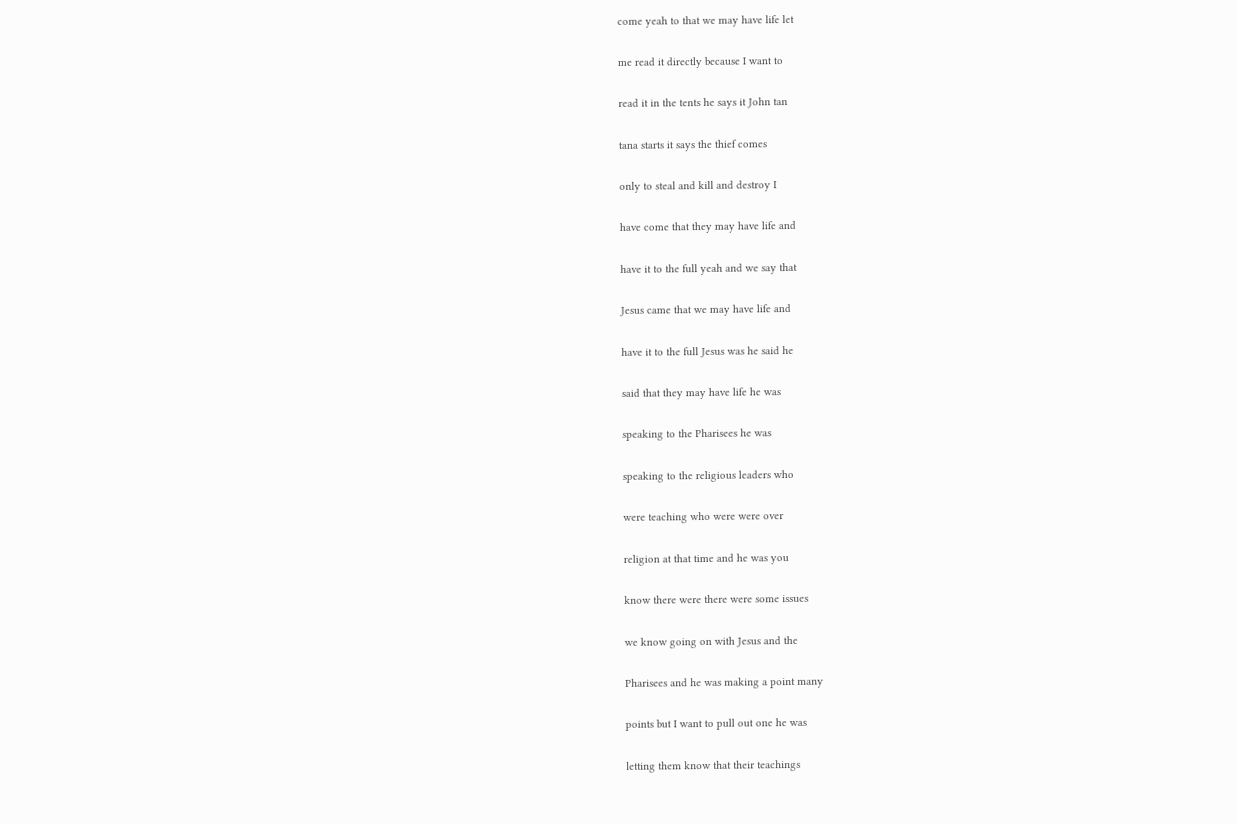come yeah to that we may have life let

me read it directly because I want to

read it in the tents he says it John tan

tana starts it says the thief comes

only to steal and kill and destroy I

have come that they may have life and

have it to the full yeah and we say that

Jesus came that we may have life and

have it to the full Jesus was he said he

said that they may have life he was

speaking to the Pharisees he was

speaking to the religious leaders who

were teaching who were were over

religion at that time and he was you

know there were there were some issues

we know going on with Jesus and the

Pharisees and he was making a point many

points but I want to pull out one he was

letting them know that their teachings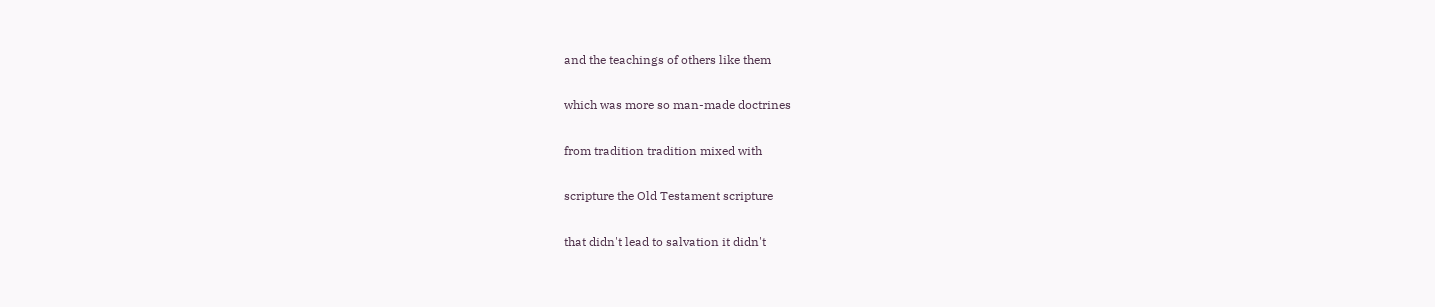and the teachings of others like them

which was more so man-made doctrines

from tradition tradition mixed with

scripture the Old Testament scripture

that didn't lead to salvation it didn't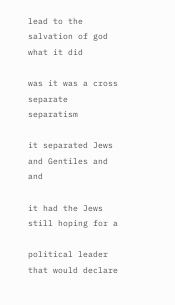lead to the salvation of god what it did

was it was a cross separate separatism

it separated Jews and Gentiles and and

it had the Jews still hoping for a

political leader that would declare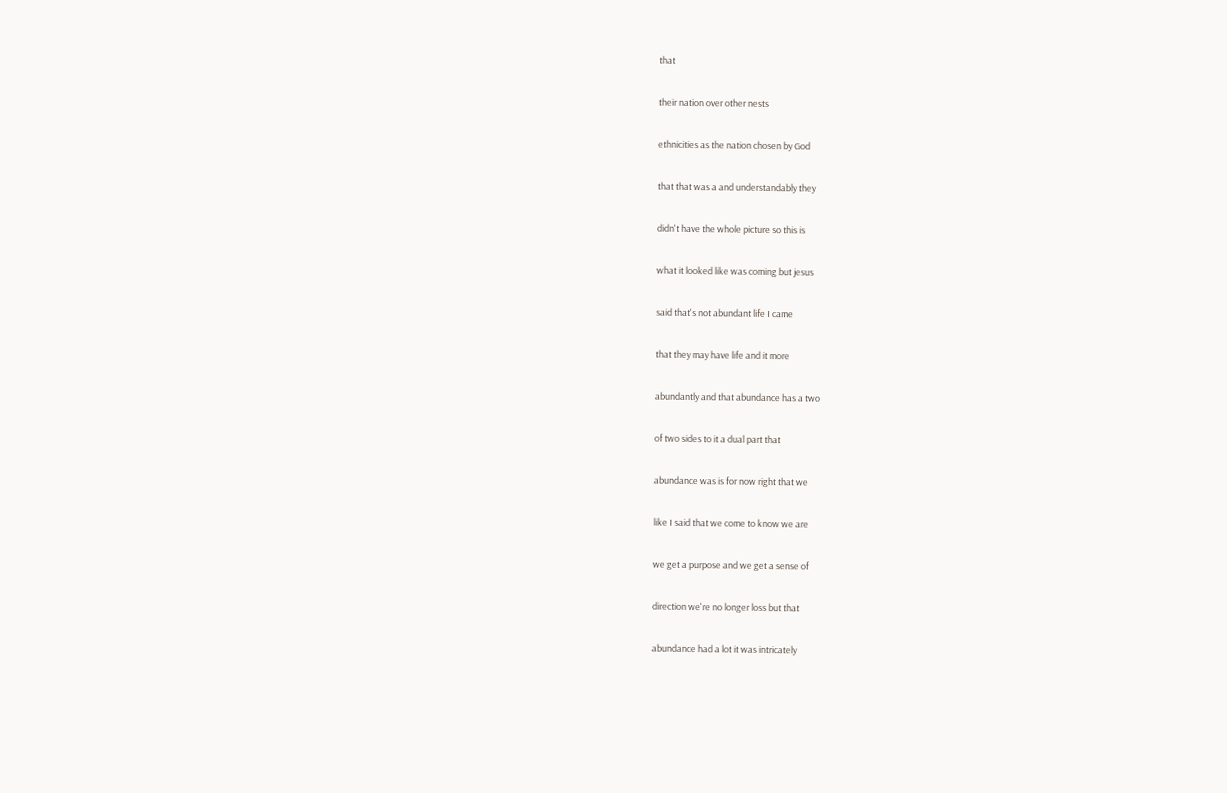that

their nation over other nests

ethnicities as the nation chosen by God

that that was a and understandably they

didn't have the whole picture so this is

what it looked like was coming but jesus

said that's not abundant life I came

that they may have life and it more

abundantly and that abundance has a two

of two sides to it a dual part that

abundance was is for now right that we

like I said that we come to know we are

we get a purpose and we get a sense of

direction we're no longer loss but that

abundance had a lot it was intricately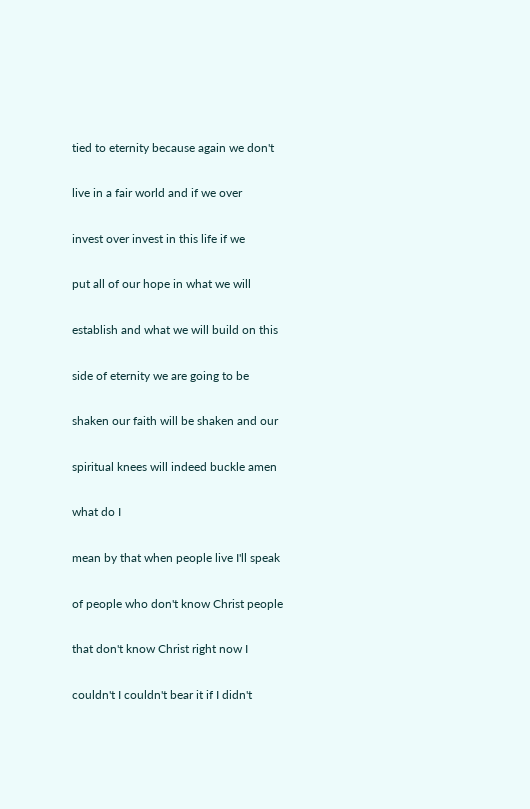tied to eternity because again we don't

live in a fair world and if we over

invest over invest in this life if we

put all of our hope in what we will

establish and what we will build on this

side of eternity we are going to be

shaken our faith will be shaken and our

spiritual knees will indeed buckle amen

what do I

mean by that when people live I'll speak

of people who don't know Christ people

that don't know Christ right now I

couldn't I couldn't bear it if I didn't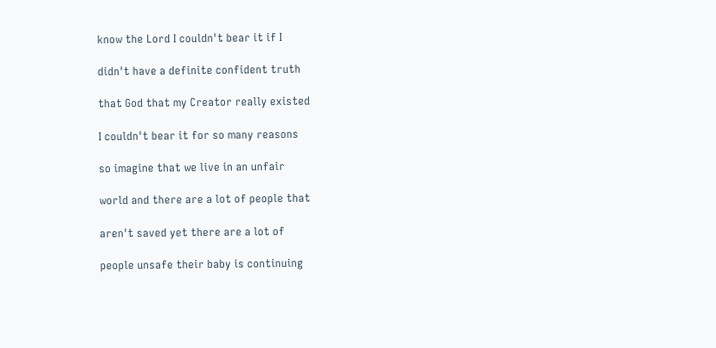know the Lord I couldn't bear it if I

didn't have a definite confident truth

that God that my Creator really existed

I couldn't bear it for so many reasons

so imagine that we live in an unfair

world and there are a lot of people that

aren't saved yet there are a lot of

people unsafe their baby is continuing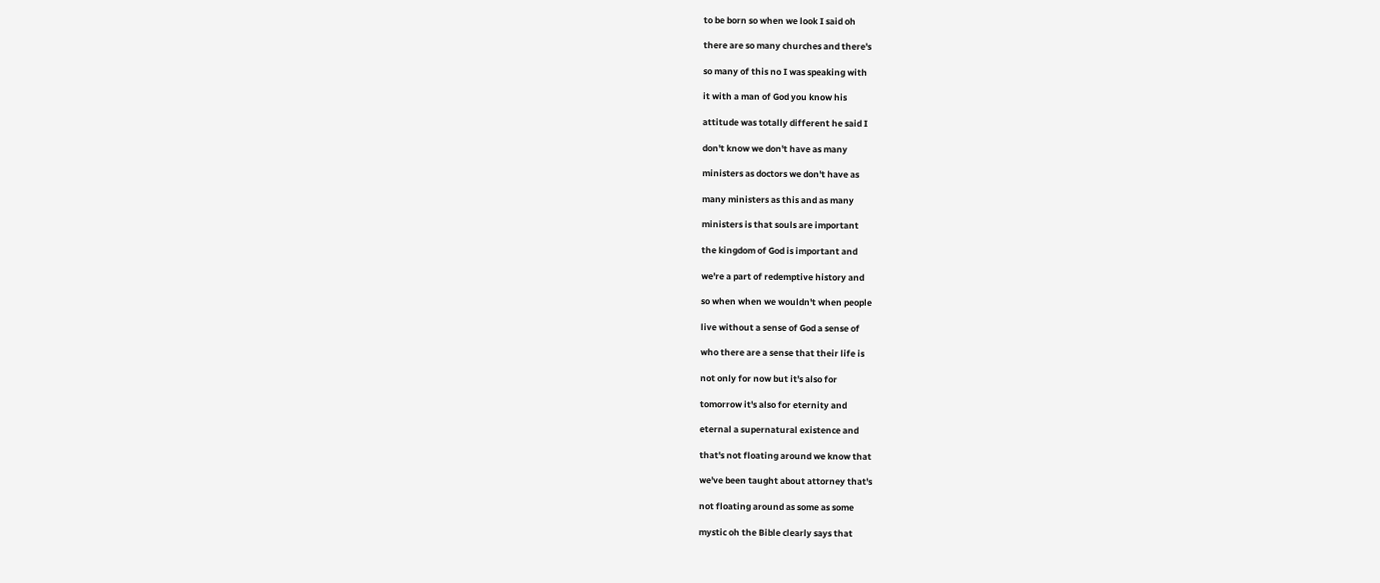to be born so when we look I said oh

there are so many churches and there's

so many of this no I was speaking with

it with a man of God you know his

attitude was totally different he said I

don't know we don't have as many

ministers as doctors we don't have as

many ministers as this and as many

ministers is that souls are important

the kingdom of God is important and

we're a part of redemptive history and

so when when we wouldn't when people

live without a sense of God a sense of

who there are a sense that their life is

not only for now but it's also for

tomorrow it's also for eternity and

eternal a supernatural existence and

that's not floating around we know that

we've been taught about attorney that's

not floating around as some as some

mystic oh the Bible clearly says that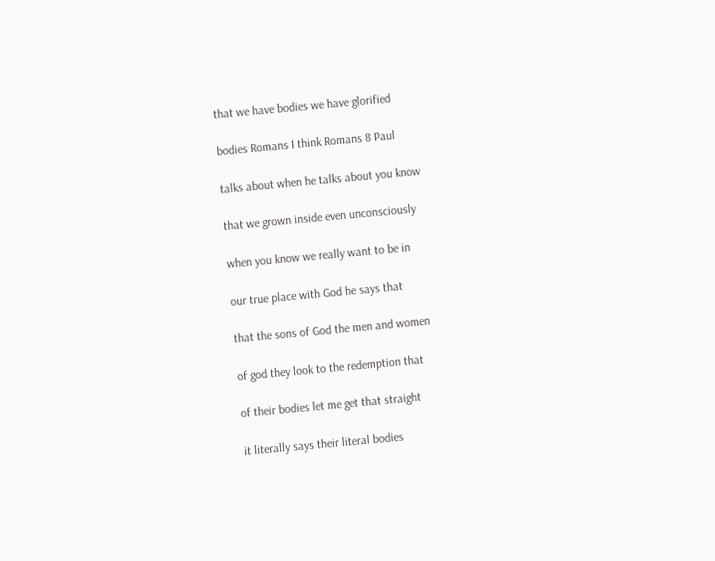that we have bodies we have glorified

bodies Romans I think Romans 8 Paul

talks about when he talks about you know

that we grown inside even unconsciously

when you know we really want to be in

our true place with God he says that

that the sons of God the men and women

of god they look to the redemption that

of their bodies let me get that straight

it literally says their literal bodies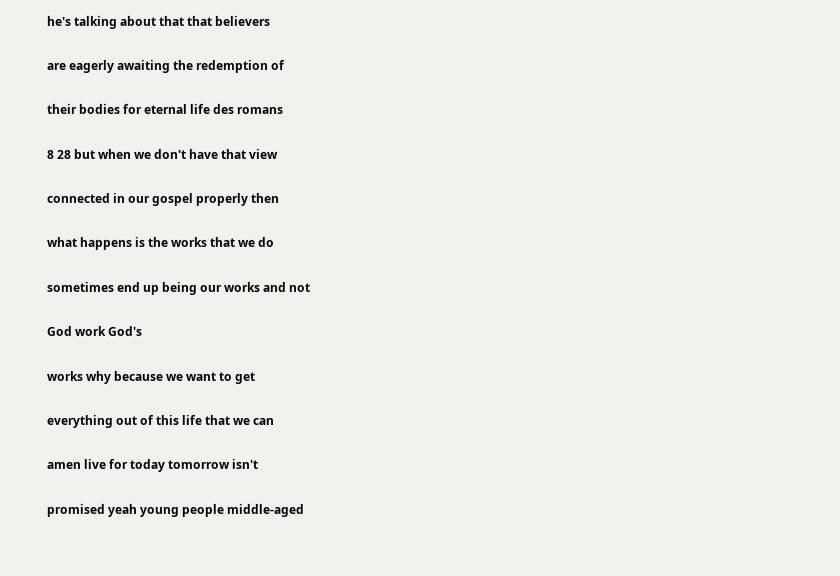he's talking about that that believers

are eagerly awaiting the redemption of

their bodies for eternal life des romans

8 28 but when we don't have that view

connected in our gospel properly then

what happens is the works that we do

sometimes end up being our works and not

God work God's

works why because we want to get

everything out of this life that we can

amen live for today tomorrow isn't

promised yeah young people middle-aged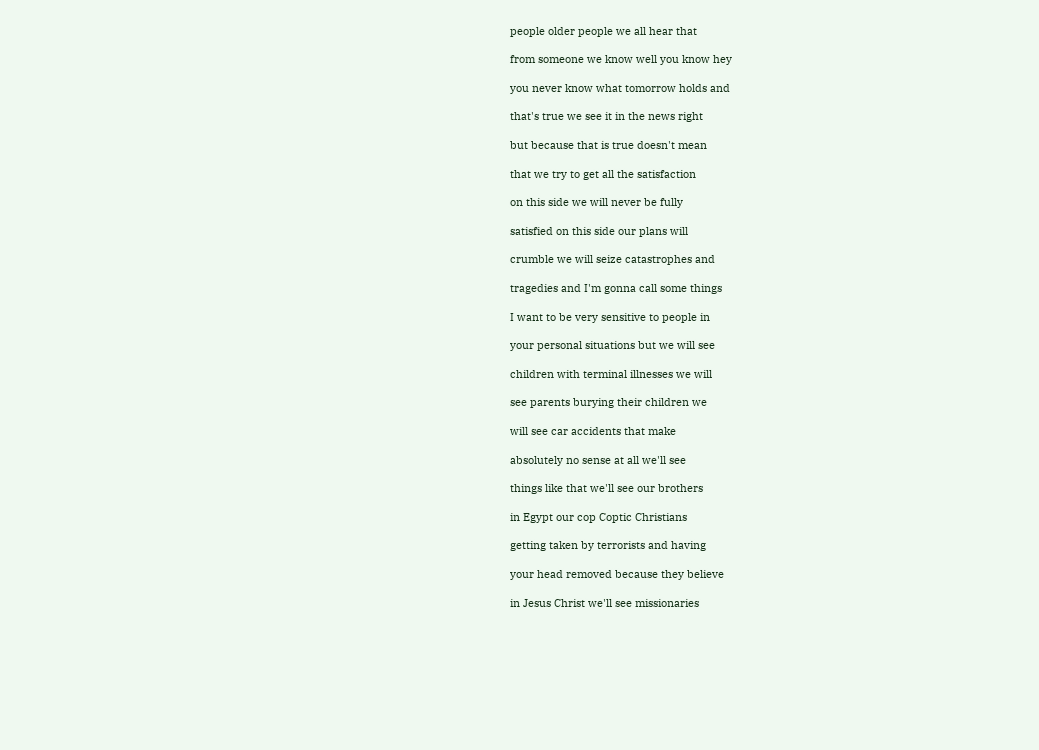people older people we all hear that

from someone we know well you know hey

you never know what tomorrow holds and

that's true we see it in the news right

but because that is true doesn't mean

that we try to get all the satisfaction

on this side we will never be fully

satisfied on this side our plans will

crumble we will seize catastrophes and

tragedies and I'm gonna call some things

I want to be very sensitive to people in

your personal situations but we will see

children with terminal illnesses we will

see parents burying their children we

will see car accidents that make

absolutely no sense at all we'll see

things like that we'll see our brothers

in Egypt our cop Coptic Christians

getting taken by terrorists and having

your head removed because they believe

in Jesus Christ we'll see missionaries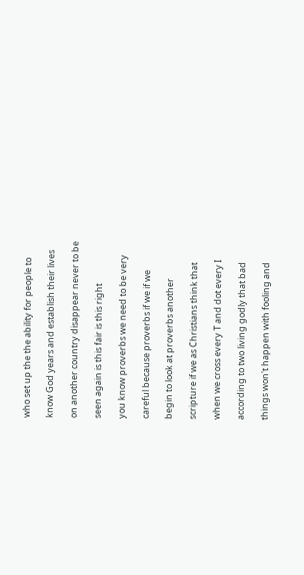who set up the the ability for people to

know God years and establish their lives

on another country disappear never to be

seen again is this fair is this right

you know proverbs we need to be very

careful because proverbs if we if we

begin to look at proverbs another

scripture if we as Christians think that

when we cross every T and dot every I

according to two living godly that bad

things won't happen with fooling and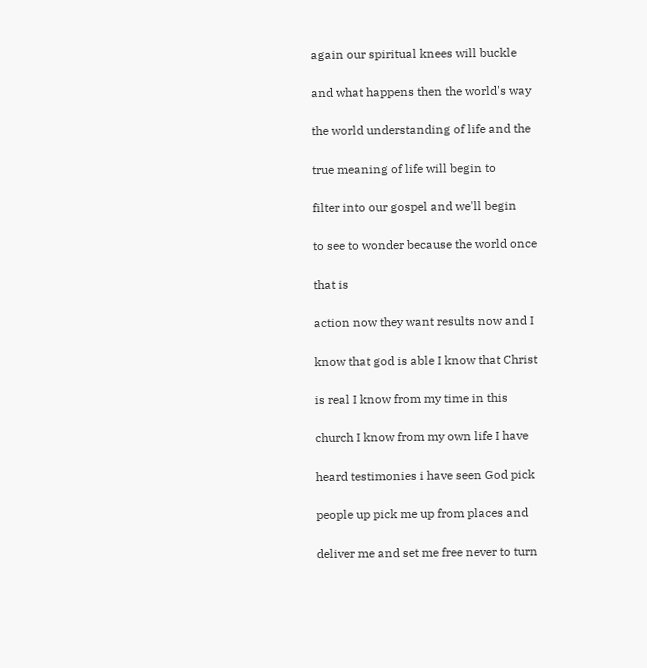again our spiritual knees will buckle

and what happens then the world's way

the world understanding of life and the

true meaning of life will begin to

filter into our gospel and we'll begin

to see to wonder because the world once

that is

action now they want results now and I

know that god is able I know that Christ

is real I know from my time in this

church I know from my own life I have

heard testimonies i have seen God pick

people up pick me up from places and

deliver me and set me free never to turn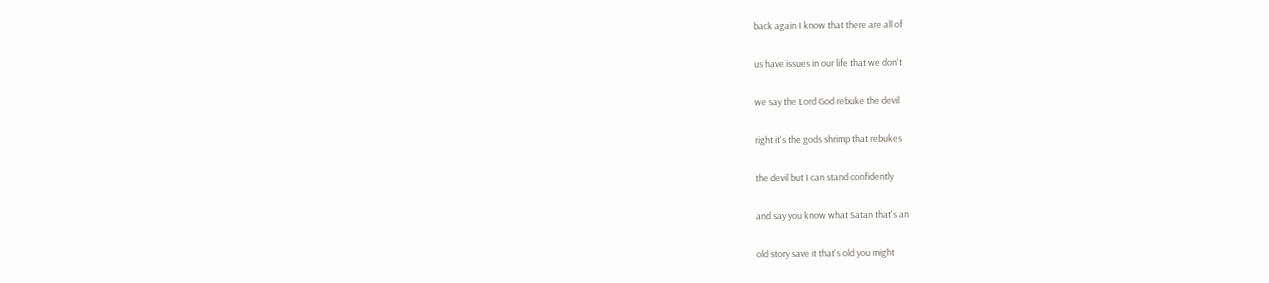back again I know that there are all of

us have issues in our life that we don't

we say the Lord God rebuke the devil

right it's the gods shrimp that rebukes

the devil but I can stand confidently

and say you know what Satan that's an

old story save it that's old you might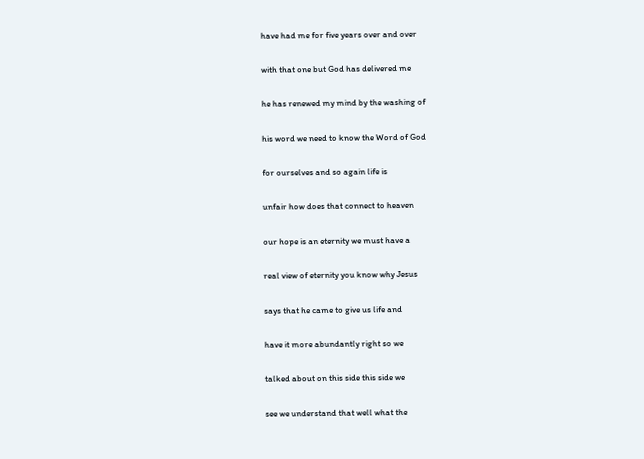have had me for five years over and over

with that one but God has delivered me

he has renewed my mind by the washing of

his word we need to know the Word of God

for ourselves and so again life is

unfair how does that connect to heaven

our hope is an eternity we must have a

real view of eternity you know why Jesus

says that he came to give us life and

have it more abundantly right so we

talked about on this side this side we

see we understand that well what the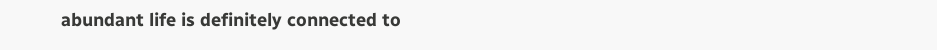abundant life is definitely connected to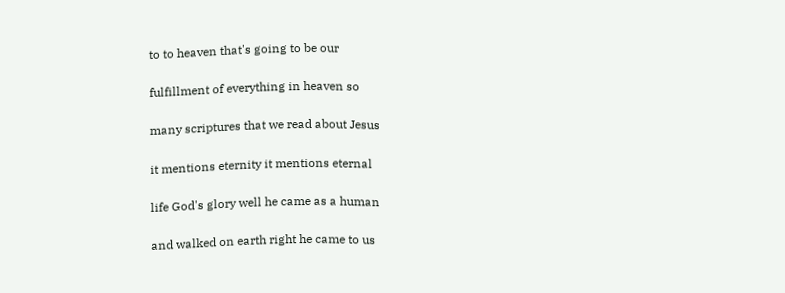to to heaven that's going to be our

fulfillment of everything in heaven so

many scriptures that we read about Jesus

it mentions eternity it mentions eternal

life God's glory well he came as a human

and walked on earth right he came to us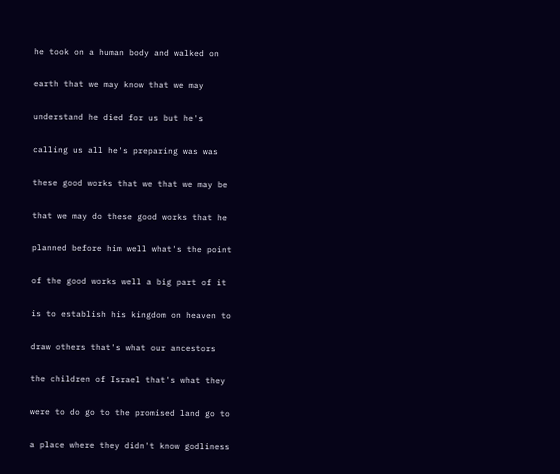he took on a human body and walked on

earth that we may know that we may

understand he died for us but he's

calling us all he's preparing was was

these good works that we that we may be

that we may do these good works that he

planned before him well what's the point

of the good works well a big part of it

is to establish his kingdom on heaven to

draw others that's what our ancestors

the children of Israel that's what they

were to do go to the promised land go to

a place where they didn't know godliness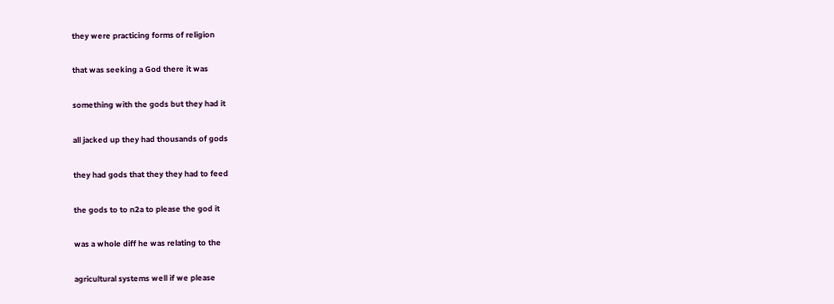they were practicing forms of religion

that was seeking a God there it was

something with the gods but they had it

all jacked up they had thousands of gods

they had gods that they they had to feed

the gods to to n2a to please the god it

was a whole diff he was relating to the

agricultural systems well if we please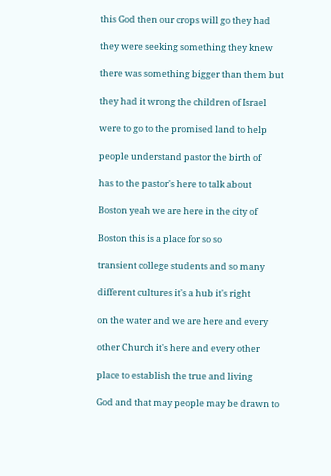this God then our crops will go they had

they were seeking something they knew

there was something bigger than them but

they had it wrong the children of Israel

were to go to the promised land to help

people understand pastor the birth of

has to the pastor's here to talk about

Boston yeah we are here in the city of

Boston this is a place for so so

transient college students and so many

different cultures it's a hub it's right

on the water and we are here and every

other Church it's here and every other

place to establish the true and living

God and that may people may be drawn to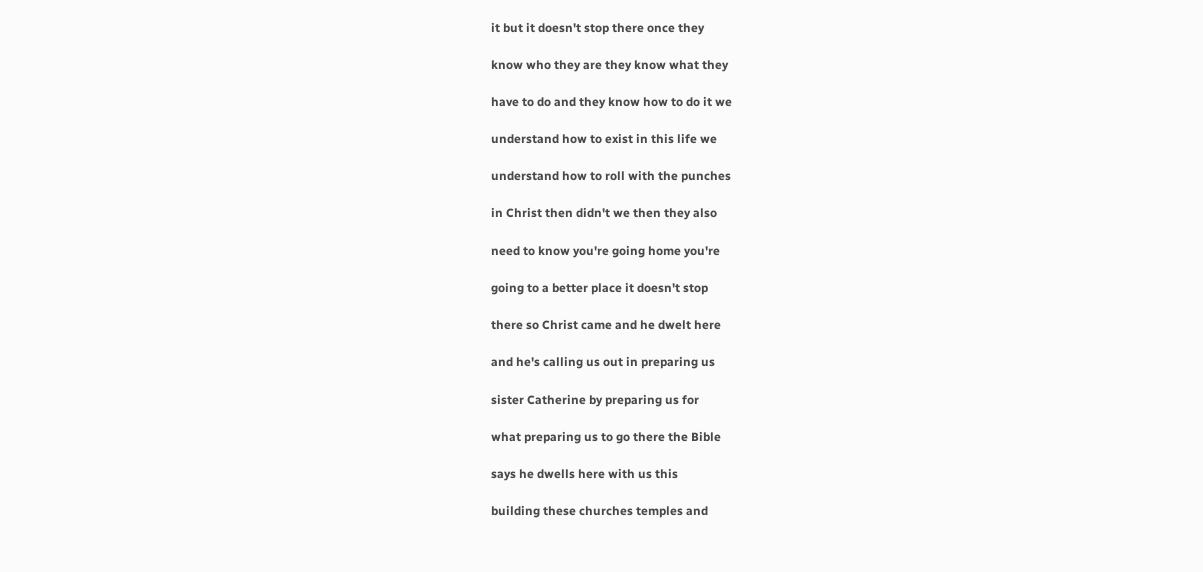it but it doesn't stop there once they

know who they are they know what they

have to do and they know how to do it we

understand how to exist in this life we

understand how to roll with the punches

in Christ then didn't we then they also

need to know you're going home you're

going to a better place it doesn't stop

there so Christ came and he dwelt here

and he's calling us out in preparing us

sister Catherine by preparing us for

what preparing us to go there the Bible

says he dwells here with us this

building these churches temples and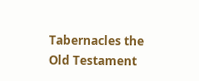Tabernacles the Old Testament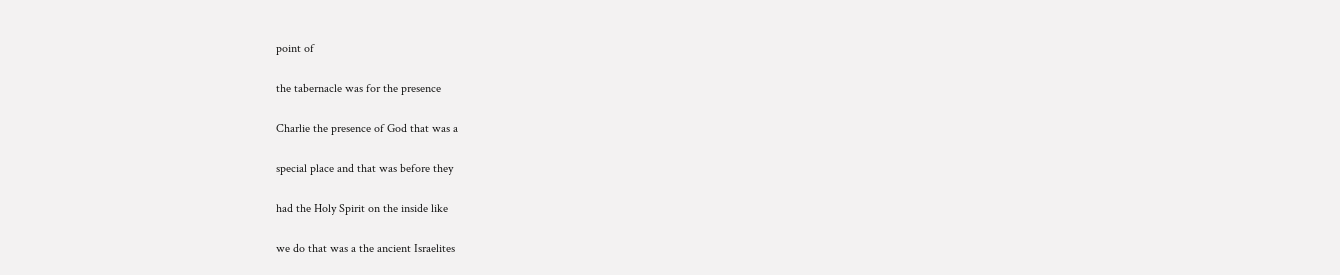point of

the tabernacle was for the presence

Charlie the presence of God that was a

special place and that was before they

had the Holy Spirit on the inside like

we do that was a the ancient Israelites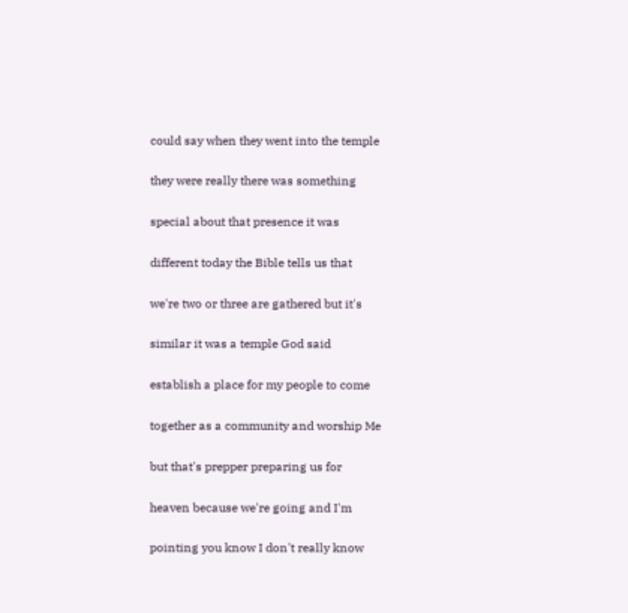could say when they went into the temple

they were really there was something

special about that presence it was

different today the Bible tells us that

we're two or three are gathered but it's

similar it was a temple God said

establish a place for my people to come

together as a community and worship Me

but that's prepper preparing us for

heaven because we're going and I'm

pointing you know I don't really know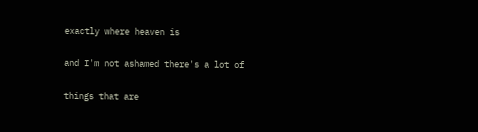exactly where heaven is

and I'm not ashamed there's a lot of

things that are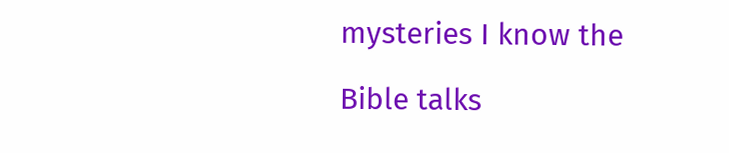mysteries I know the

Bible talks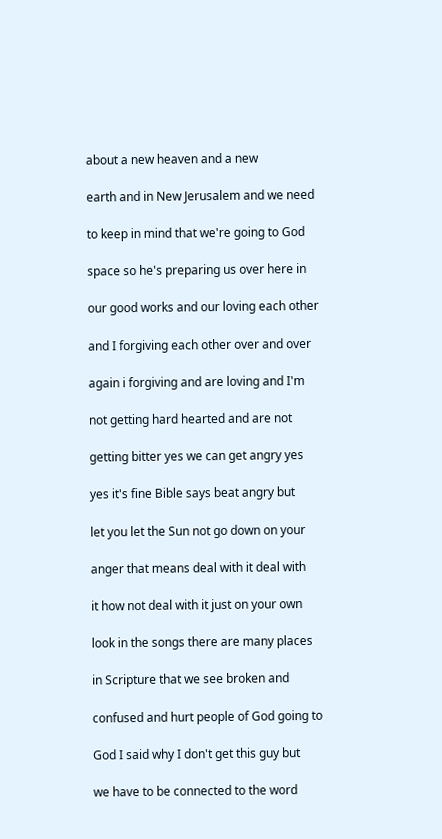about a new heaven and a new

earth and in New Jerusalem and we need

to keep in mind that we're going to God

space so he's preparing us over here in

our good works and our loving each other

and I forgiving each other over and over

again i forgiving and are loving and I'm

not getting hard hearted and are not

getting bitter yes we can get angry yes

yes it's fine Bible says beat angry but

let you let the Sun not go down on your

anger that means deal with it deal with

it how not deal with it just on your own

look in the songs there are many places

in Scripture that we see broken and

confused and hurt people of God going to

God I said why I don't get this guy but

we have to be connected to the word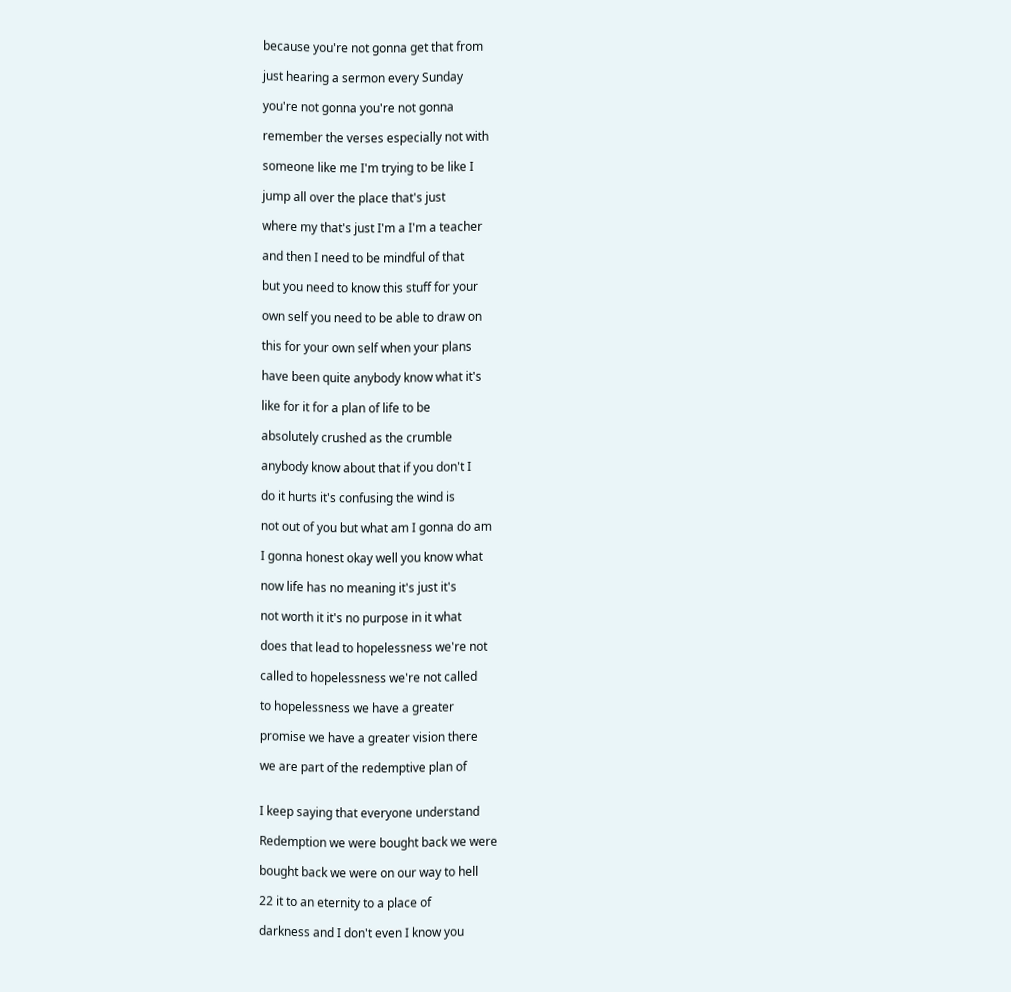because you're not gonna get that from

just hearing a sermon every Sunday

you're not gonna you're not gonna

remember the verses especially not with

someone like me I'm trying to be like I

jump all over the place that's just

where my that's just I'm a I'm a teacher

and then I need to be mindful of that

but you need to know this stuff for your

own self you need to be able to draw on

this for your own self when your plans

have been quite anybody know what it's

like for it for a plan of life to be

absolutely crushed as the crumble

anybody know about that if you don't I

do it hurts it's confusing the wind is

not out of you but what am I gonna do am

I gonna honest okay well you know what

now life has no meaning it's just it's

not worth it it's no purpose in it what

does that lead to hopelessness we're not

called to hopelessness we're not called

to hopelessness we have a greater

promise we have a greater vision there

we are part of the redemptive plan of


I keep saying that everyone understand

Redemption we were bought back we were

bought back we were on our way to hell

22 it to an eternity to a place of

darkness and I don't even I know you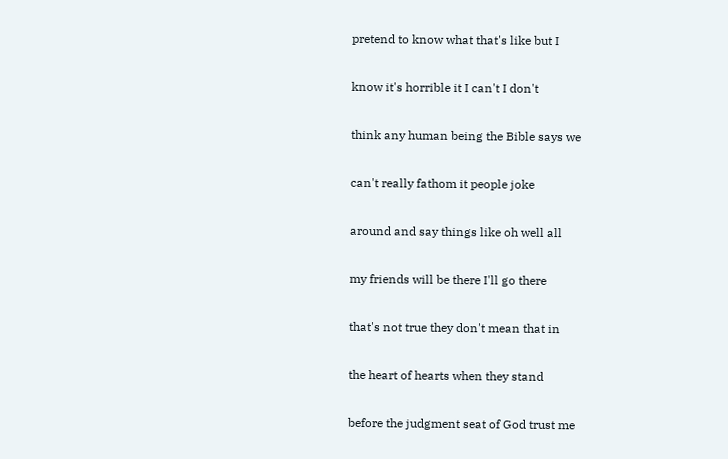pretend to know what that's like but I

know it's horrible it I can't I don't

think any human being the Bible says we

can't really fathom it people joke

around and say things like oh well all

my friends will be there I'll go there

that's not true they don't mean that in

the heart of hearts when they stand

before the judgment seat of God trust me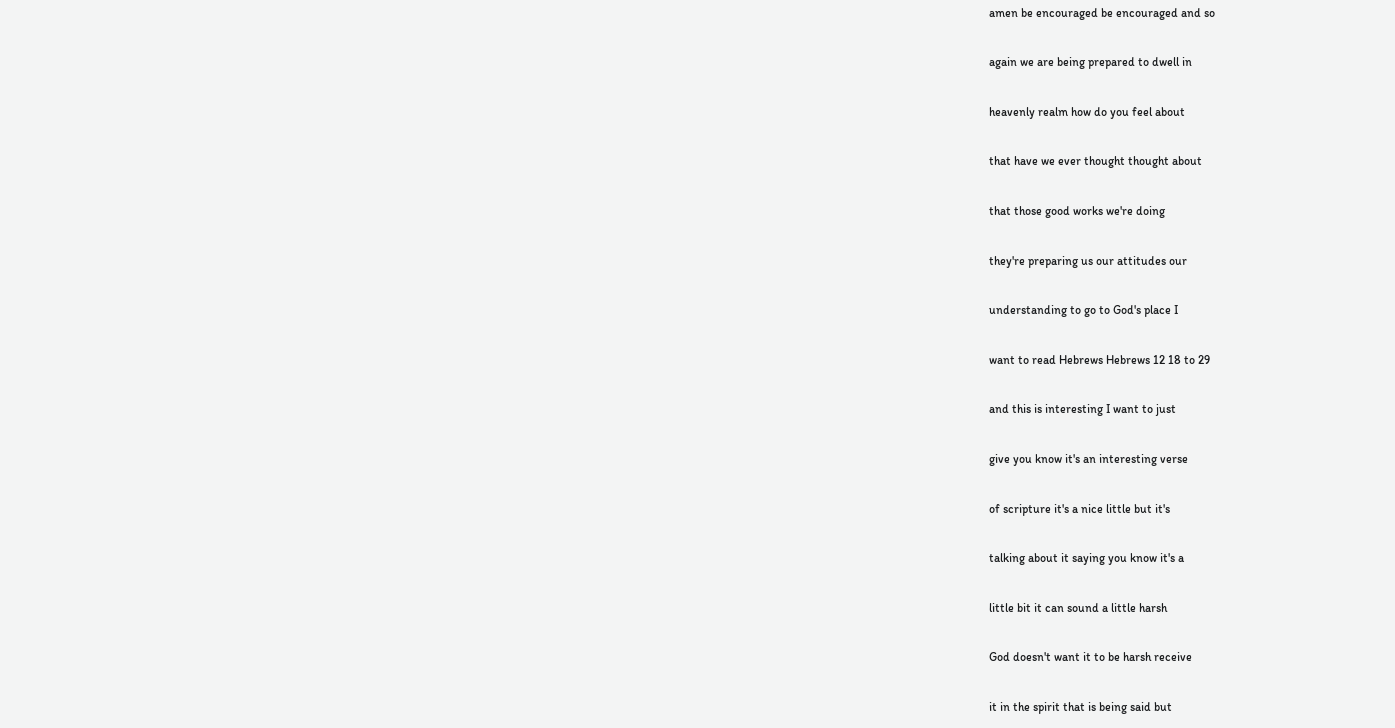amen be encouraged be encouraged and so

again we are being prepared to dwell in

heavenly realm how do you feel about

that have we ever thought thought about

that those good works we're doing

they're preparing us our attitudes our

understanding to go to God's place I

want to read Hebrews Hebrews 12 18 to 29

and this is interesting I want to just

give you know it's an interesting verse

of scripture it's a nice little but it's

talking about it saying you know it's a

little bit it can sound a little harsh

God doesn't want it to be harsh receive

it in the spirit that is being said but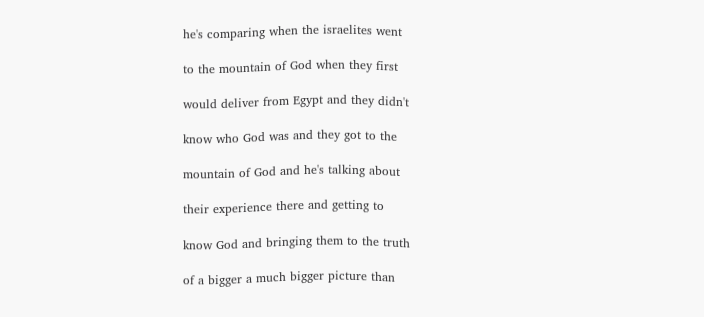he's comparing when the israelites went

to the mountain of God when they first

would deliver from Egypt and they didn't

know who God was and they got to the

mountain of God and he's talking about

their experience there and getting to

know God and bringing them to the truth

of a bigger a much bigger picture than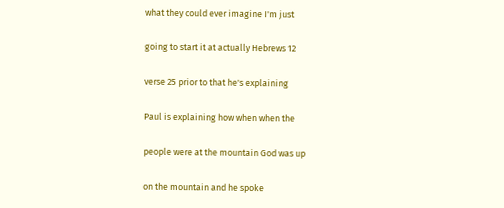what they could ever imagine I'm just

going to start it at actually Hebrews 12

verse 25 prior to that he's explaining

Paul is explaining how when when the

people were at the mountain God was up

on the mountain and he spoke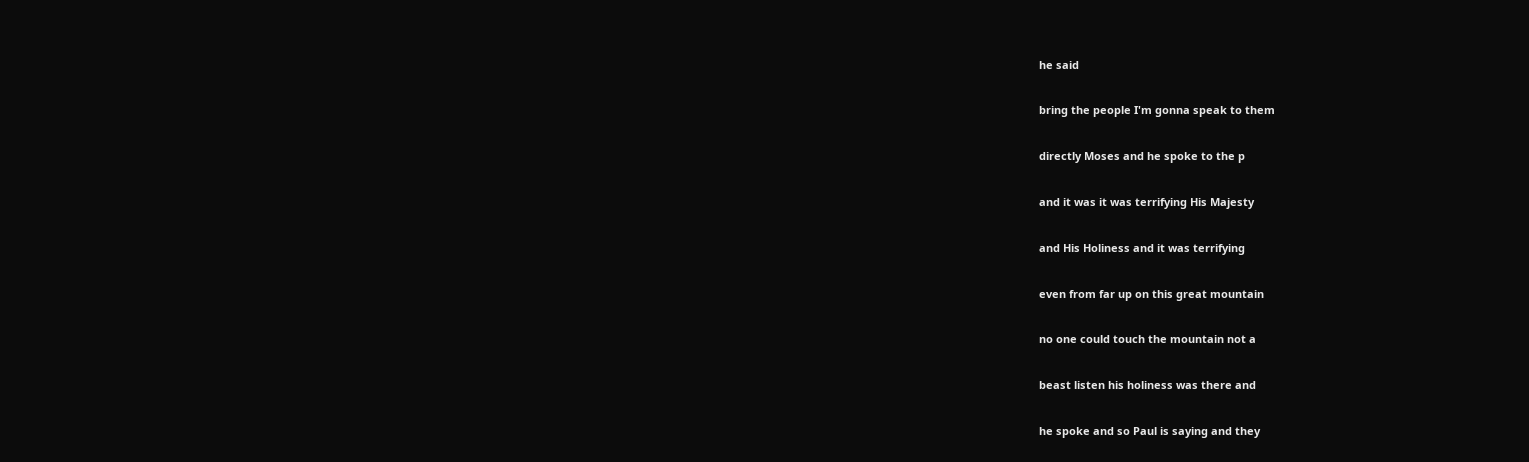he said

bring the people I'm gonna speak to them

directly Moses and he spoke to the p

and it was it was terrifying His Majesty

and His Holiness and it was terrifying

even from far up on this great mountain

no one could touch the mountain not a

beast listen his holiness was there and

he spoke and so Paul is saying and they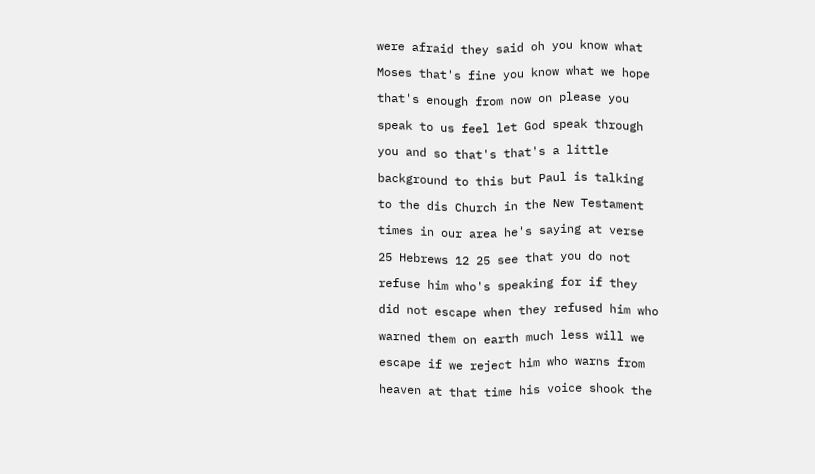were afraid they said oh you know what

Moses that's fine you know what we hope

that's enough from now on please you

speak to us feel let God speak through

you and so that's that's a little

background to this but Paul is talking

to the dis Church in the New Testament

times in our area he's saying at verse

25 Hebrews 12 25 see that you do not

refuse him who's speaking for if they

did not escape when they refused him who

warned them on earth much less will we

escape if we reject him who warns from

heaven at that time his voice shook the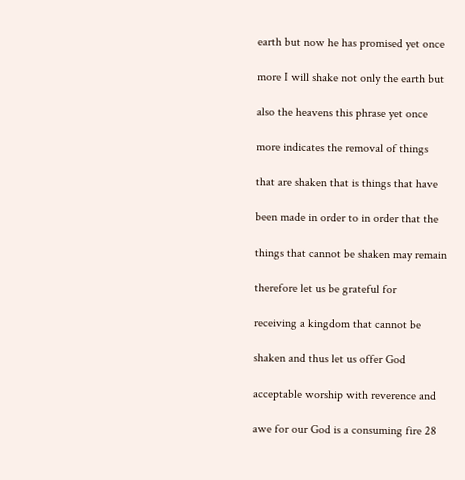earth but now he has promised yet once

more I will shake not only the earth but

also the heavens this phrase yet once

more indicates the removal of things

that are shaken that is things that have

been made in order to in order that the

things that cannot be shaken may remain

therefore let us be grateful for

receiving a kingdom that cannot be

shaken and thus let us offer God

acceptable worship with reverence and

awe for our God is a consuming fire 28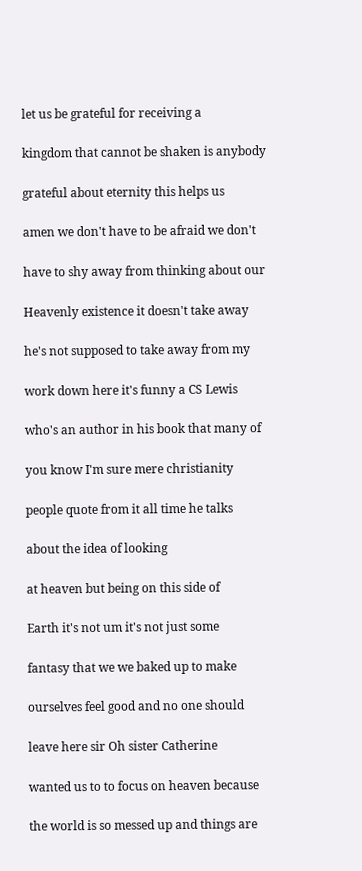let us be grateful for receiving a

kingdom that cannot be shaken is anybody

grateful about eternity this helps us

amen we don't have to be afraid we don't

have to shy away from thinking about our

Heavenly existence it doesn't take away

he's not supposed to take away from my

work down here it's funny a CS Lewis

who's an author in his book that many of

you know I'm sure mere christianity

people quote from it all time he talks

about the idea of looking

at heaven but being on this side of

Earth it's not um it's not just some

fantasy that we we baked up to make

ourselves feel good and no one should

leave here sir Oh sister Catherine

wanted us to to focus on heaven because

the world is so messed up and things are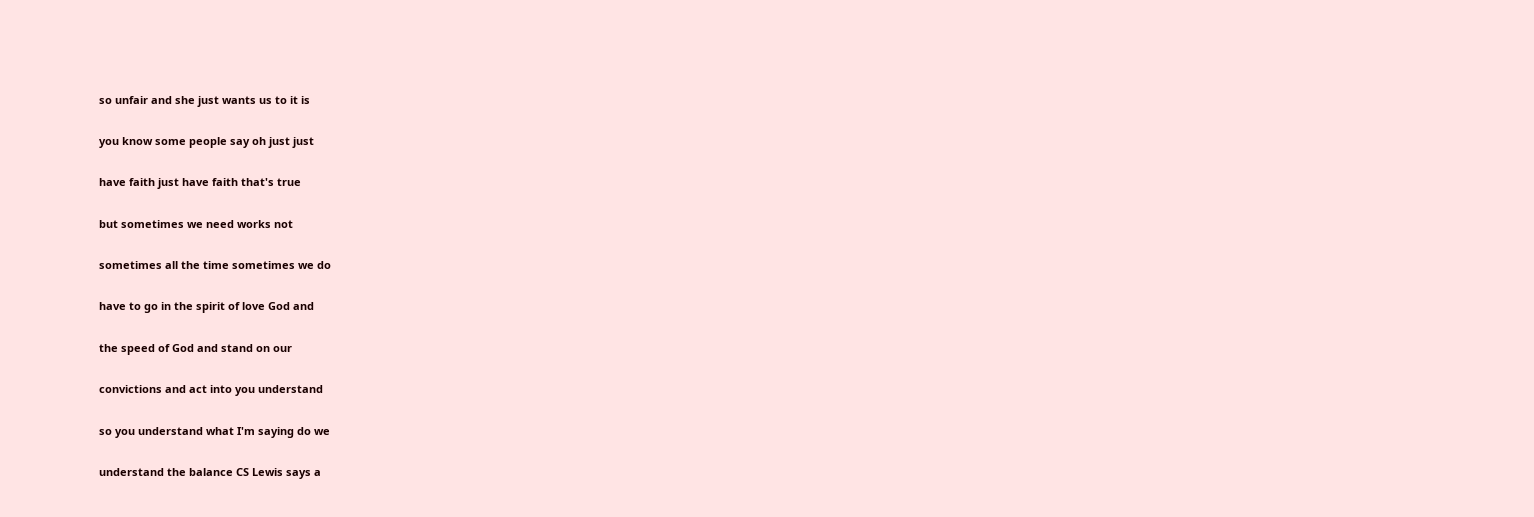so unfair and she just wants us to it is

you know some people say oh just just

have faith just have faith that's true

but sometimes we need works not

sometimes all the time sometimes we do

have to go in the spirit of love God and

the speed of God and stand on our

convictions and act into you understand

so you understand what I'm saying do we

understand the balance CS Lewis says a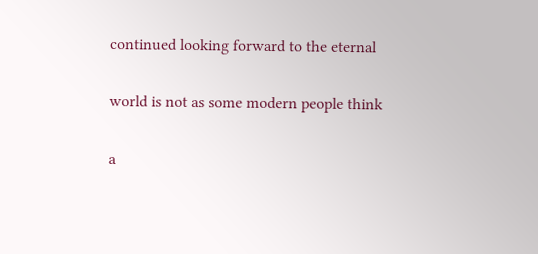continued looking forward to the eternal

world is not as some modern people think

a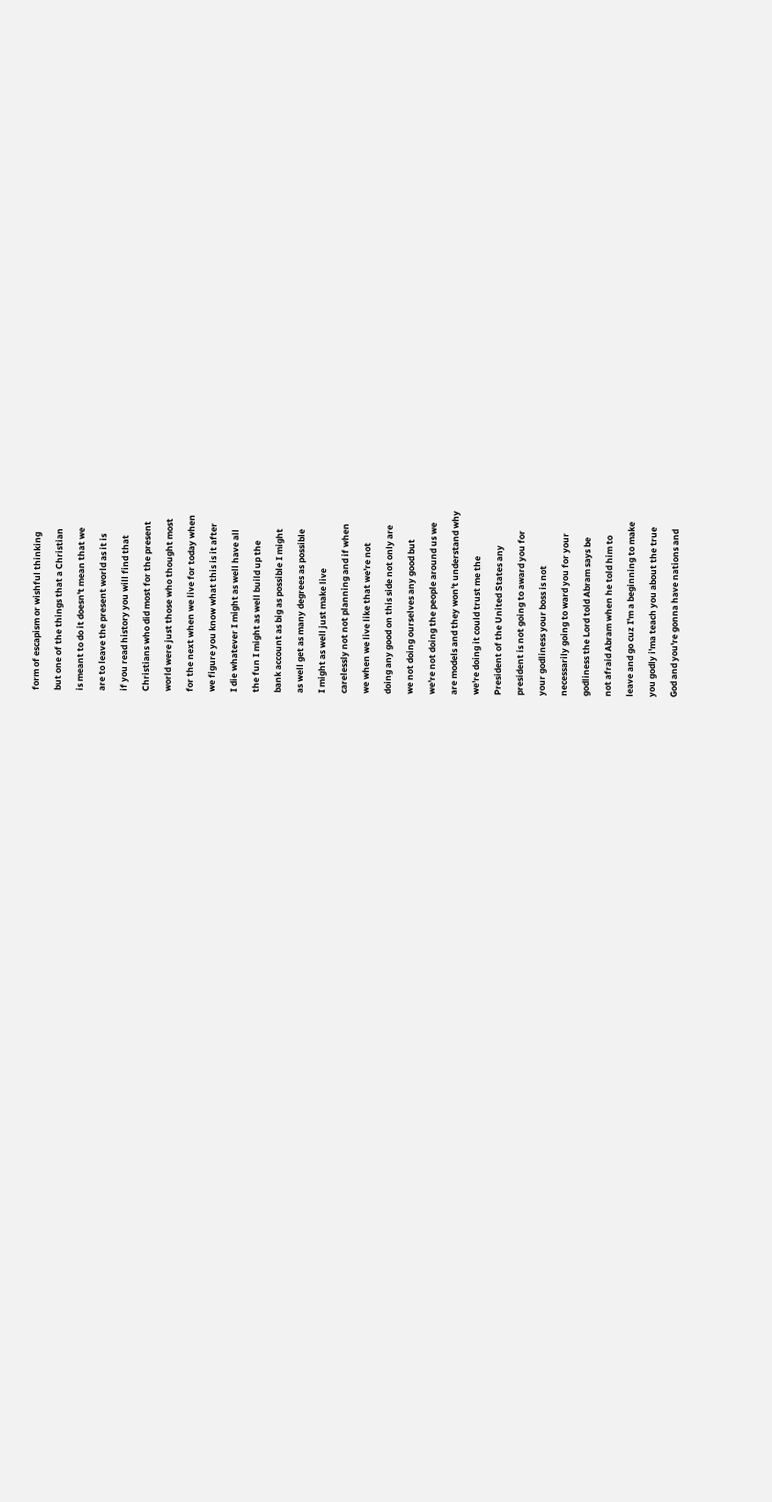form of escapism or wishful thinking

but one of the things that a Christian

is meant to do it doesn't mean that we

are to leave the present world as it is

if you read history you will find that

Christians who did most for the present

world were just those who thought most

for the next when we live for today when

we figure you know what this is it after

I die whatever I might as well have all

the fun I might as well build up the

bank account as big as possible I might

as well get as many degrees as possible

I might as well just make live

carelessly not not planning and if when

we when we live like that we're not

doing any good on this side not only are

we not doing ourselves any good but

we're not doing the people around us we

are models and they won't understand why

we're doing it could trust me the

President of the United States any

president is not going to award you for

your godliness your boss is not

necessarily going to ward you for your

godliness the Lord told Abram says be

not afraid Abram when he told him to

leave and go cuz I'm a beginning to make

you godly i'ma teach you about the true

God and you're gonna have nations and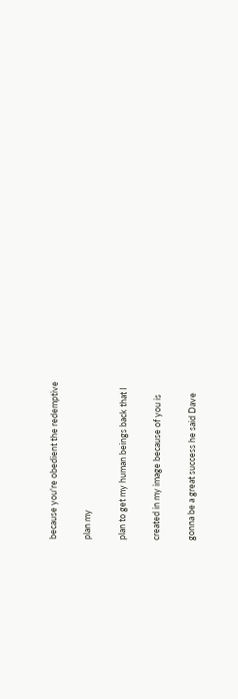because you're obedient the redemptive

plan my

plan to get my human beings back that I

created in my image because of you is

gonna be a great success he said Dave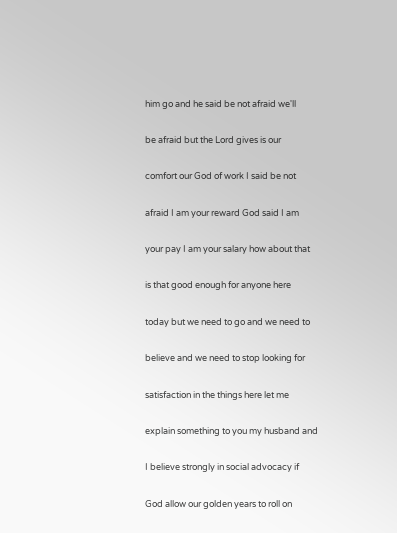him go and he said be not afraid we'll

be afraid but the Lord gives is our

comfort our God of work I said be not

afraid I am your reward God said I am

your pay I am your salary how about that

is that good enough for anyone here

today but we need to go and we need to

believe and we need to stop looking for

satisfaction in the things here let me

explain something to you my husband and

I believe strongly in social advocacy if

God allow our golden years to roll on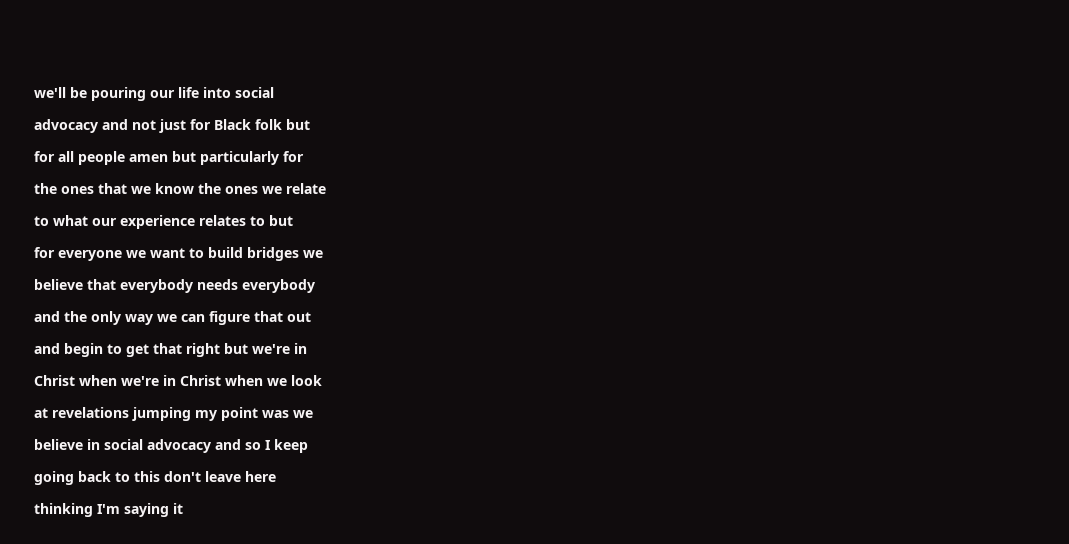we'll be pouring our life into social

advocacy and not just for Black folk but

for all people amen but particularly for

the ones that we know the ones we relate

to what our experience relates to but

for everyone we want to build bridges we

believe that everybody needs everybody

and the only way we can figure that out

and begin to get that right but we're in

Christ when we're in Christ when we look

at revelations jumping my point was we

believe in social advocacy and so I keep

going back to this don't leave here

thinking I'm saying it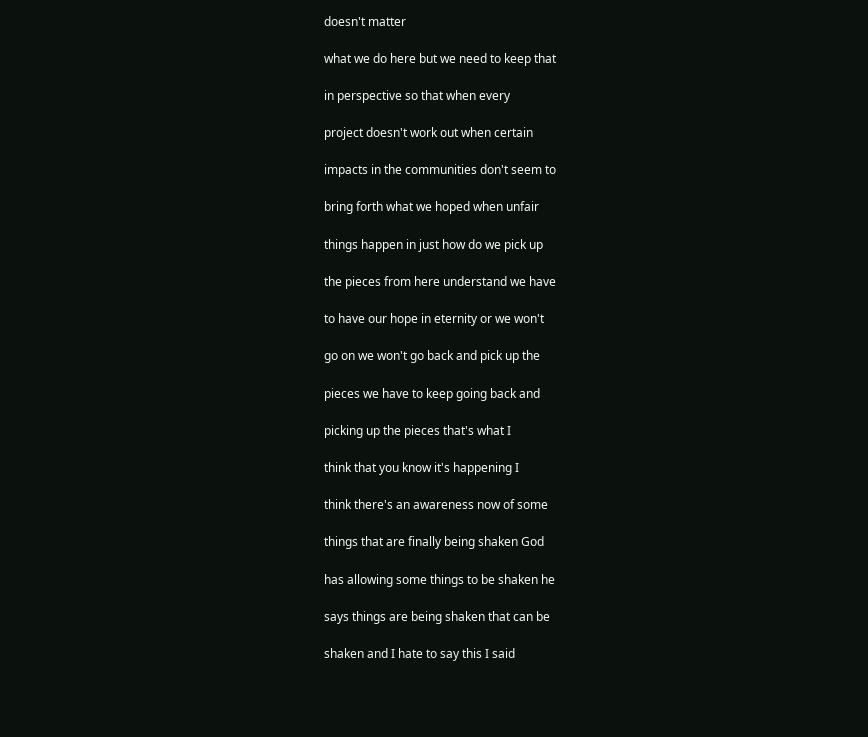doesn't matter

what we do here but we need to keep that

in perspective so that when every

project doesn't work out when certain

impacts in the communities don't seem to

bring forth what we hoped when unfair

things happen in just how do we pick up

the pieces from here understand we have

to have our hope in eternity or we won't

go on we won't go back and pick up the

pieces we have to keep going back and

picking up the pieces that's what I

think that you know it's happening I

think there's an awareness now of some

things that are finally being shaken God

has allowing some things to be shaken he

says things are being shaken that can be

shaken and I hate to say this I said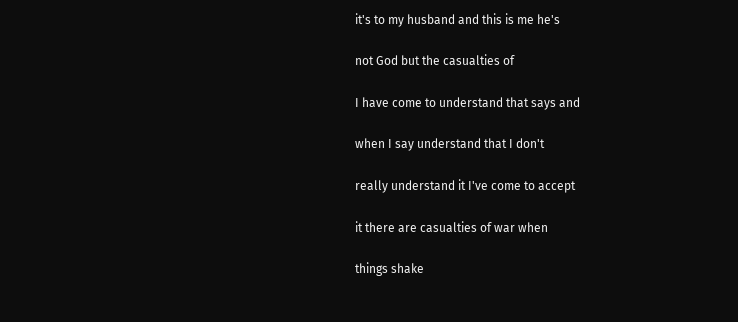it's to my husband and this is me he's

not God but the casualties of

I have come to understand that says and

when I say understand that I don't

really understand it I've come to accept

it there are casualties of war when

things shake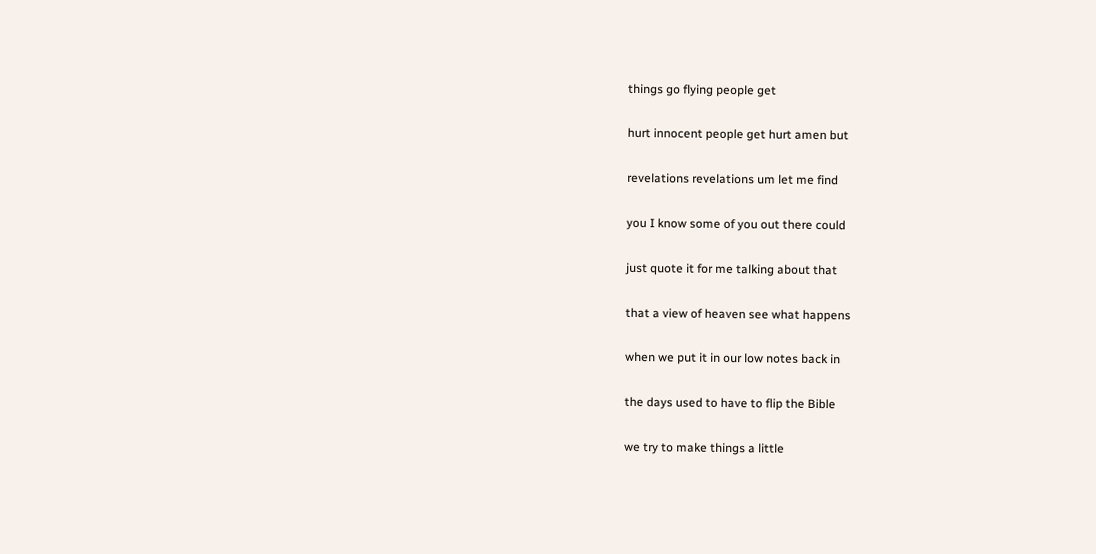things go flying people get

hurt innocent people get hurt amen but

revelations revelations um let me find

you I know some of you out there could

just quote it for me talking about that

that a view of heaven see what happens

when we put it in our low notes back in

the days used to have to flip the Bible

we try to make things a little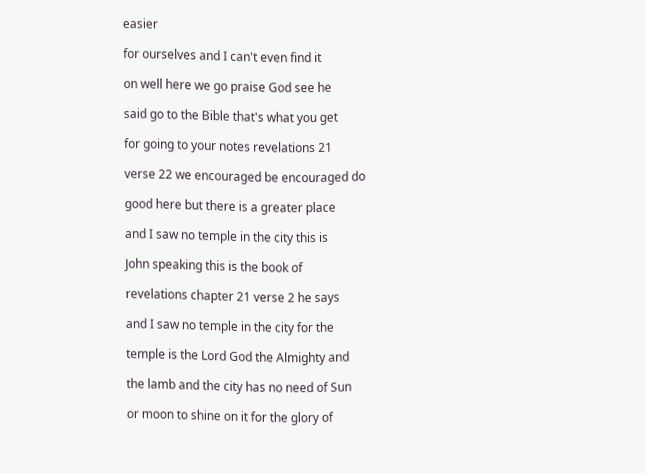easier

for ourselves and I can't even find it

on well here we go praise God see he

said go to the Bible that's what you get

for going to your notes revelations 21

verse 22 we encouraged be encouraged do

good here but there is a greater place

and I saw no temple in the city this is

John speaking this is the book of

revelations chapter 21 verse 2 he says

and I saw no temple in the city for the

temple is the Lord God the Almighty and

the lamb and the city has no need of Sun

or moon to shine on it for the glory of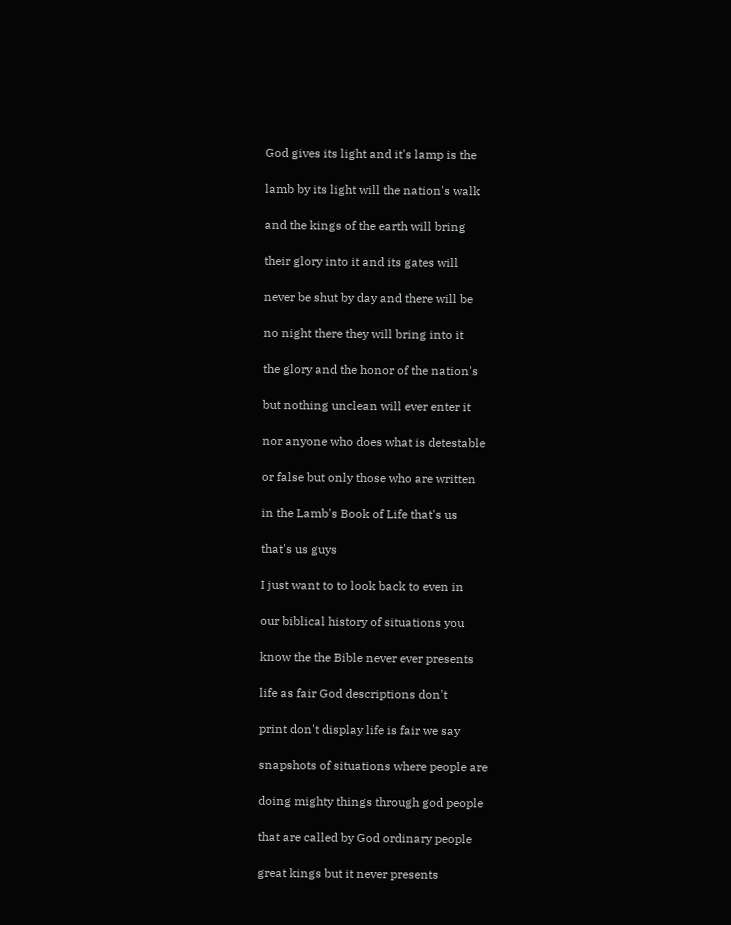God gives its light and it's lamp is the

lamb by its light will the nation's walk

and the kings of the earth will bring

their glory into it and its gates will

never be shut by day and there will be

no night there they will bring into it

the glory and the honor of the nation's

but nothing unclean will ever enter it

nor anyone who does what is detestable

or false but only those who are written

in the Lamb's Book of Life that's us

that's us guys

I just want to to look back to even in

our biblical history of situations you

know the the Bible never ever presents

life as fair God descriptions don't

print don't display life is fair we say

snapshots of situations where people are

doing mighty things through god people

that are called by God ordinary people

great kings but it never presents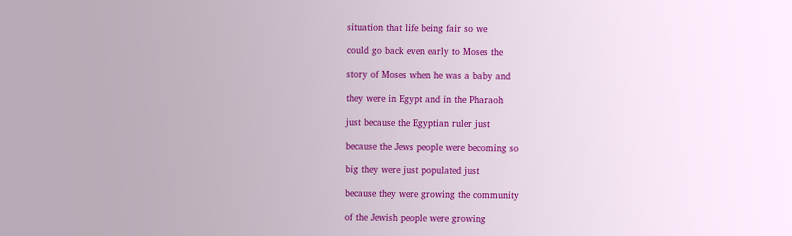situation that life being fair so we

could go back even early to Moses the

story of Moses when he was a baby and

they were in Egypt and in the Pharaoh

just because the Egyptian ruler just

because the Jews people were becoming so

big they were just populated just

because they were growing the community

of the Jewish people were growing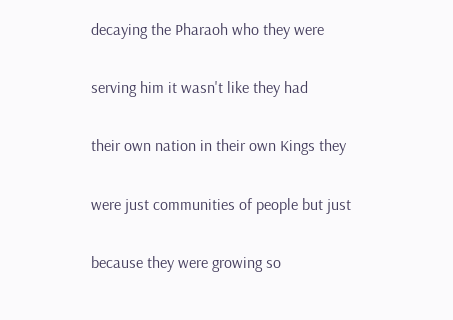decaying the Pharaoh who they were

serving him it wasn't like they had

their own nation in their own Kings they

were just communities of people but just

because they were growing so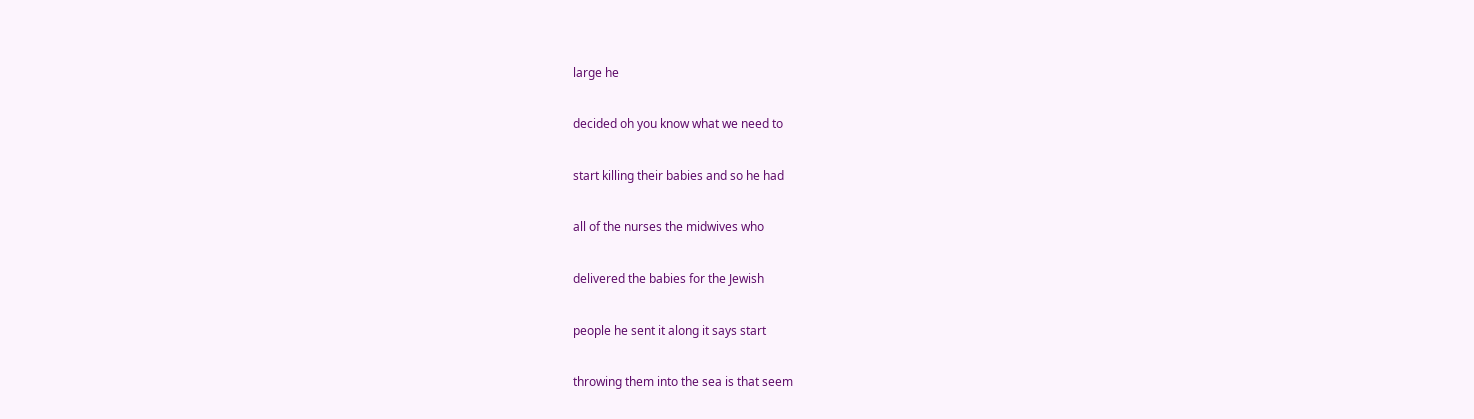large he

decided oh you know what we need to

start killing their babies and so he had

all of the nurses the midwives who

delivered the babies for the Jewish

people he sent it along it says start

throwing them into the sea is that seem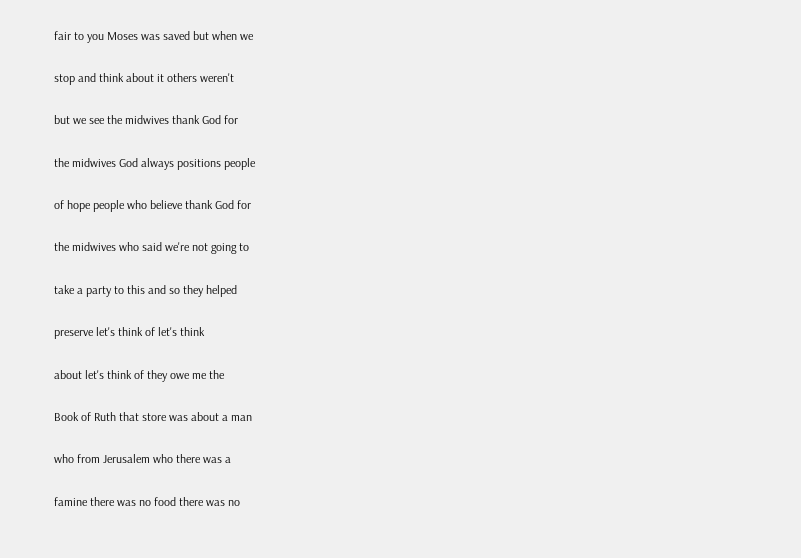fair to you Moses was saved but when we

stop and think about it others weren't

but we see the midwives thank God for

the midwives God always positions people

of hope people who believe thank God for

the midwives who said we're not going to

take a party to this and so they helped

preserve let's think of let's think

about let's think of they owe me the

Book of Ruth that store was about a man

who from Jerusalem who there was a

famine there was no food there was no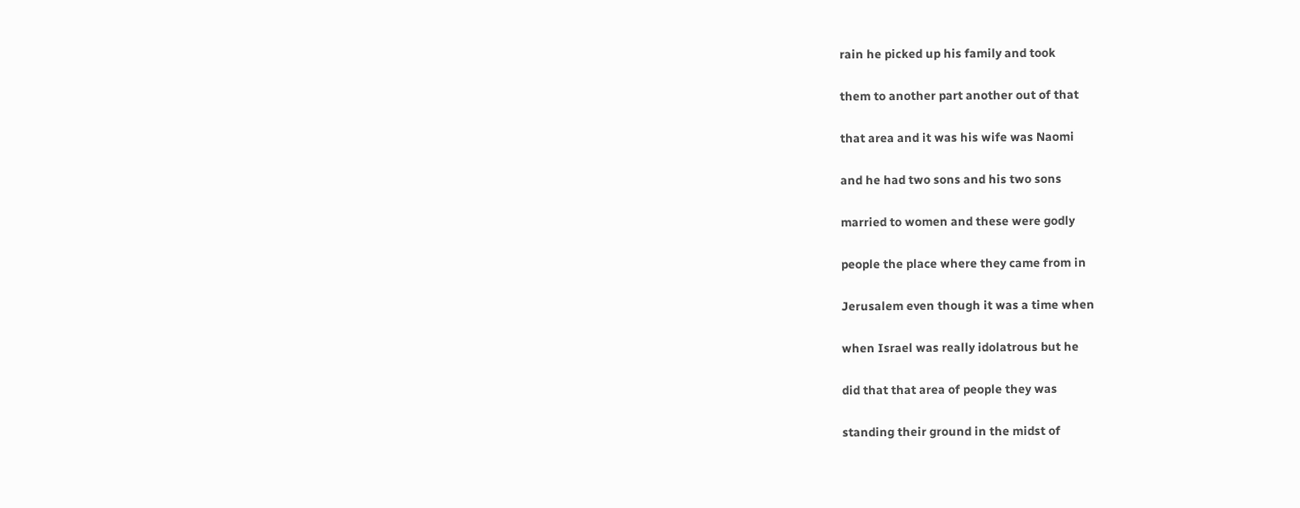rain he picked up his family and took

them to another part another out of that

that area and it was his wife was Naomi

and he had two sons and his two sons

married to women and these were godly

people the place where they came from in

Jerusalem even though it was a time when

when Israel was really idolatrous but he

did that that area of people they was

standing their ground in the midst of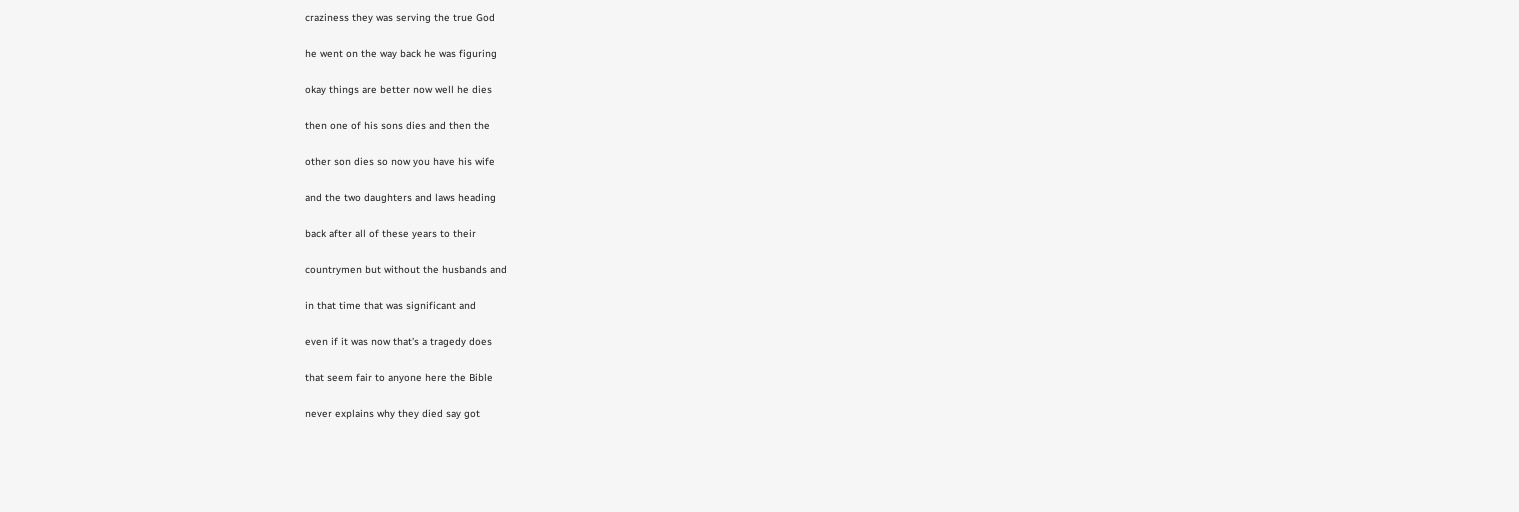craziness they was serving the true God

he went on the way back he was figuring

okay things are better now well he dies

then one of his sons dies and then the

other son dies so now you have his wife

and the two daughters and laws heading

back after all of these years to their

countrymen but without the husbands and

in that time that was significant and

even if it was now that's a tragedy does

that seem fair to anyone here the Bible

never explains why they died say got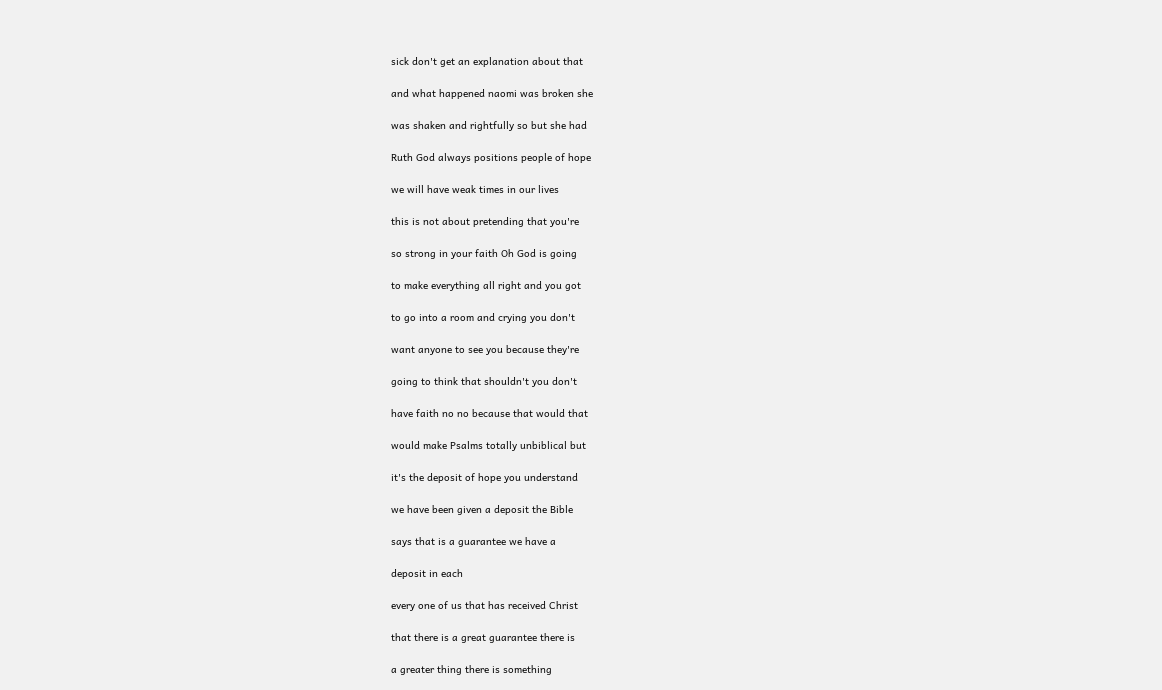sick don't get an explanation about that

and what happened naomi was broken she

was shaken and rightfully so but she had

Ruth God always positions people of hope

we will have weak times in our lives

this is not about pretending that you're

so strong in your faith Oh God is going

to make everything all right and you got

to go into a room and crying you don't

want anyone to see you because they're

going to think that shouldn't you don't

have faith no no because that would that

would make Psalms totally unbiblical but

it's the deposit of hope you understand

we have been given a deposit the Bible

says that is a guarantee we have a

deposit in each

every one of us that has received Christ

that there is a great guarantee there is

a greater thing there is something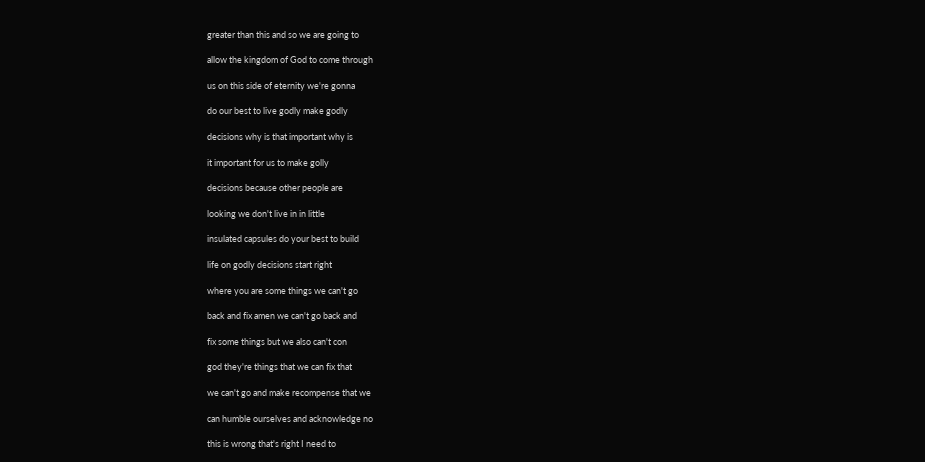greater than this and so we are going to

allow the kingdom of God to come through

us on this side of eternity we're gonna

do our best to live godly make godly

decisions why is that important why is

it important for us to make golly

decisions because other people are

looking we don't live in in little

insulated capsules do your best to build

life on godly decisions start right

where you are some things we can't go

back and fix amen we can't go back and

fix some things but we also can't con

god they're things that we can fix that

we can't go and make recompense that we

can humble ourselves and acknowledge no

this is wrong that's right I need to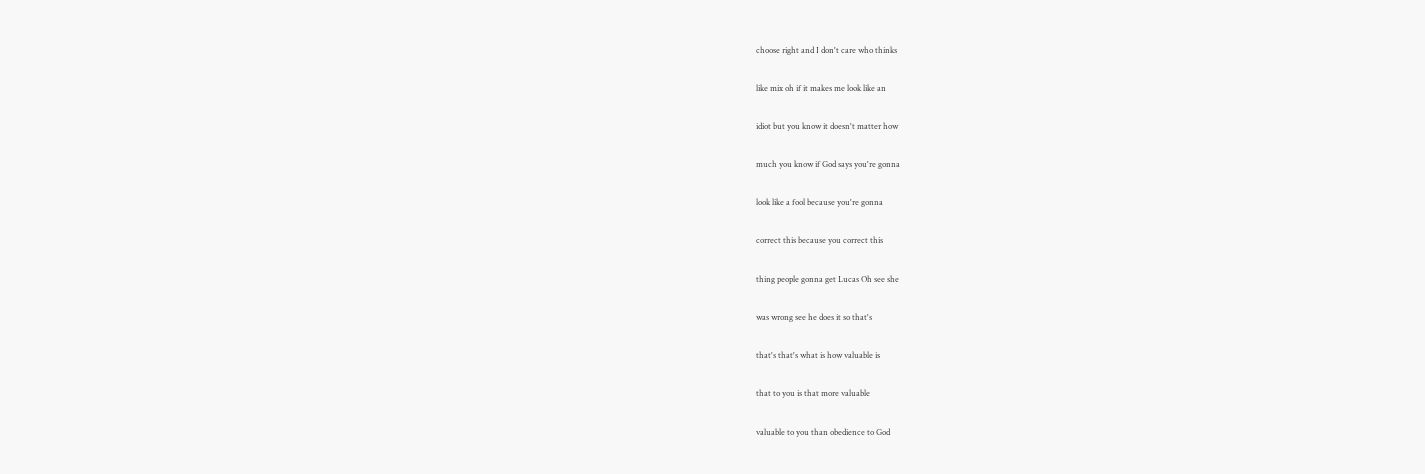choose right and I don't care who thinks

like mix oh if it makes me look like an

idiot but you know it doesn't matter how

much you know if God says you're gonna

look like a fool because you're gonna

correct this because you correct this

thing people gonna get Lucas Oh see she

was wrong see he does it so that's

that's that's what is how valuable is

that to you is that more valuable

valuable to you than obedience to God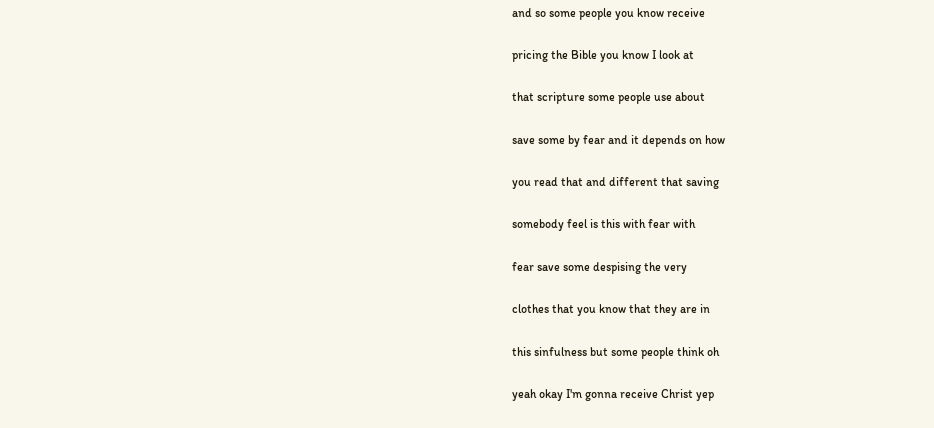and so some people you know receive

pricing the Bible you know I look at

that scripture some people use about

save some by fear and it depends on how

you read that and different that saving

somebody feel is this with fear with

fear save some despising the very

clothes that you know that they are in

this sinfulness but some people think oh

yeah okay I'm gonna receive Christ yep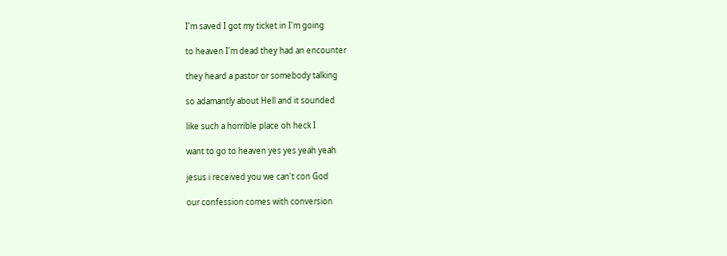I'm saved I got my ticket in I'm going

to heaven I'm dead they had an encounter

they heard a pastor or somebody talking

so adamantly about Hell and it sounded

like such a horrible place oh heck I

want to go to heaven yes yes yeah yeah

jesus i received you we can't con God

our confession comes with conversion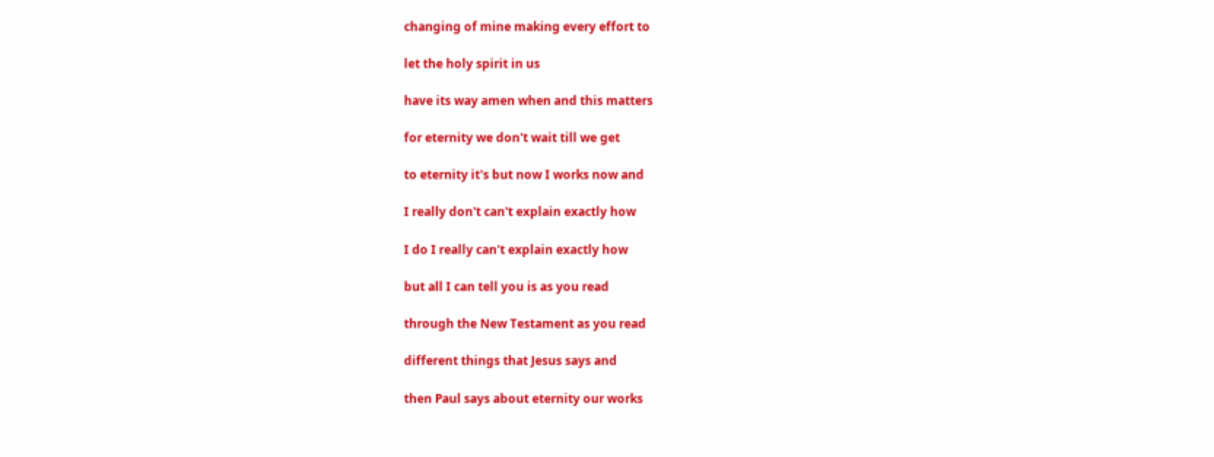changing of mine making every effort to

let the holy spirit in us

have its way amen when and this matters

for eternity we don't wait till we get

to eternity it's but now I works now and

I really don't can't explain exactly how

I do I really can't explain exactly how

but all I can tell you is as you read

through the New Testament as you read

different things that Jesus says and

then Paul says about eternity our works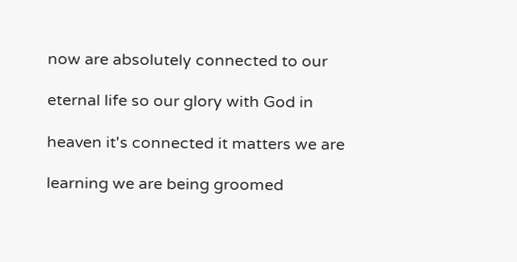now are absolutely connected to our

eternal life so our glory with God in

heaven it's connected it matters we are

learning we are being groomed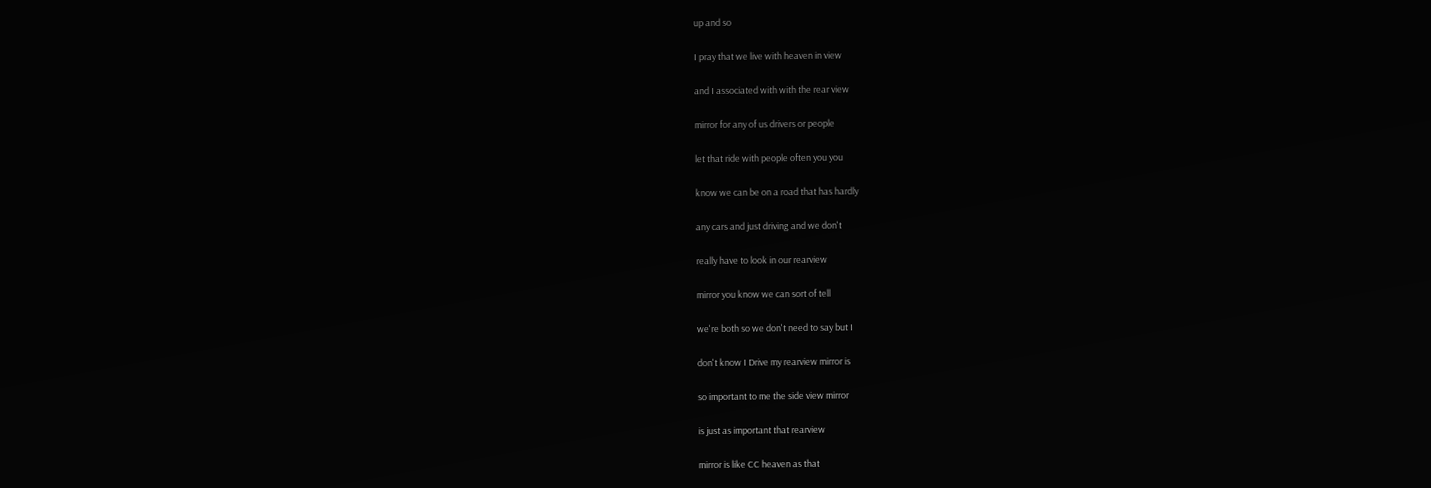up and so

I pray that we live with heaven in view

and I associated with with the rear view

mirror for any of us drivers or people

let that ride with people often you you

know we can be on a road that has hardly

any cars and just driving and we don't

really have to look in our rearview

mirror you know we can sort of tell

we're both so we don't need to say but I

don't know I Drive my rearview mirror is

so important to me the side view mirror

is just as important that rearview

mirror is like CC heaven as that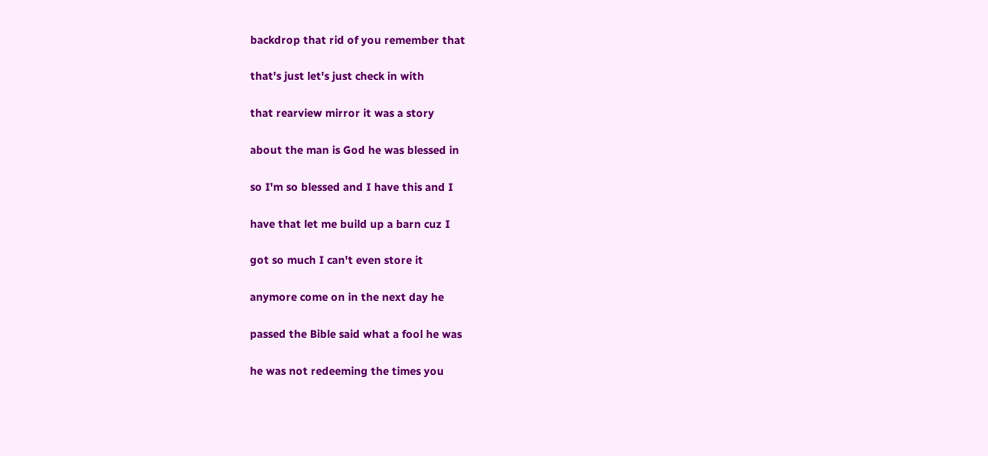backdrop that rid of you remember that

that's just let's just check in with

that rearview mirror it was a story

about the man is God he was blessed in

so I'm so blessed and I have this and I

have that let me build up a barn cuz I

got so much I can't even store it

anymore come on in the next day he

passed the Bible said what a fool he was

he was not redeeming the times you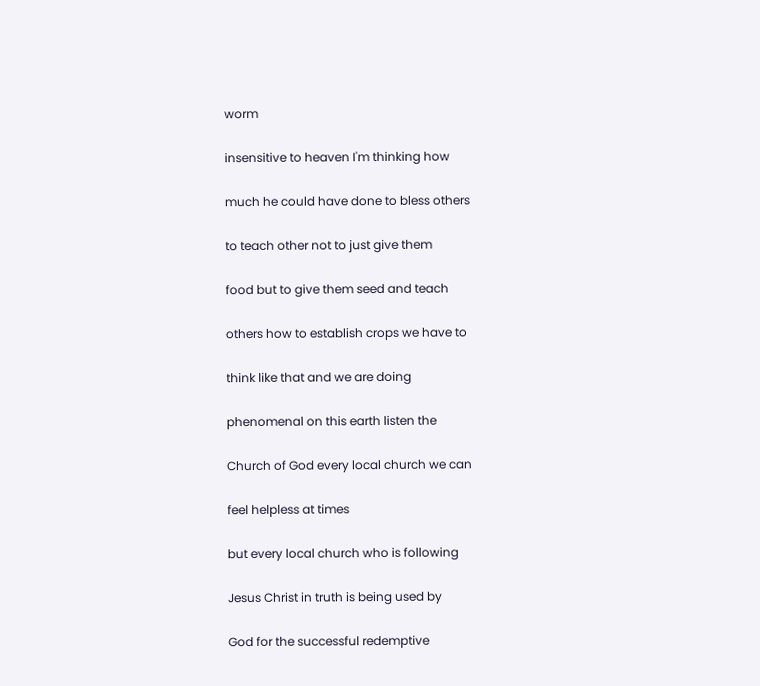worm

insensitive to heaven I'm thinking how

much he could have done to bless others

to teach other not to just give them

food but to give them seed and teach

others how to establish crops we have to

think like that and we are doing

phenomenal on this earth listen the

Church of God every local church we can

feel helpless at times

but every local church who is following

Jesus Christ in truth is being used by

God for the successful redemptive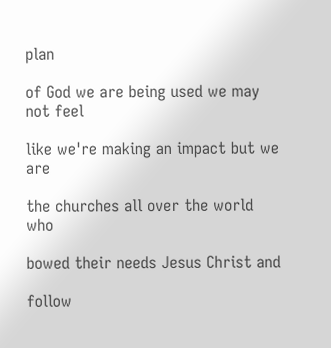plan

of God we are being used we may not feel

like we're making an impact but we are

the churches all over the world who

bowed their needs Jesus Christ and

follow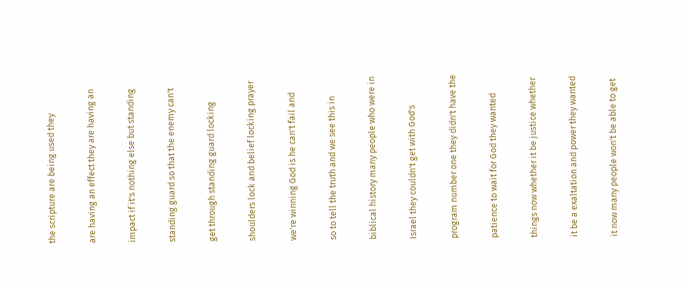the scripture are being used they

are having an effect they are having an

impact if it's nothing else but standing

standing guard so that the enemy can't

get through standing guard locking

shoulders lock and belief locking prayer

we're winning God is he can't fail and

so to tell the truth and we see this in

biblical history many people who were in

Israel they couldn't get with God's

program number one they didn't have the

patience to wait for God they wanted

things now whether it be justice whether

it be a exaltation and power they wanted

it now many people won't be able to get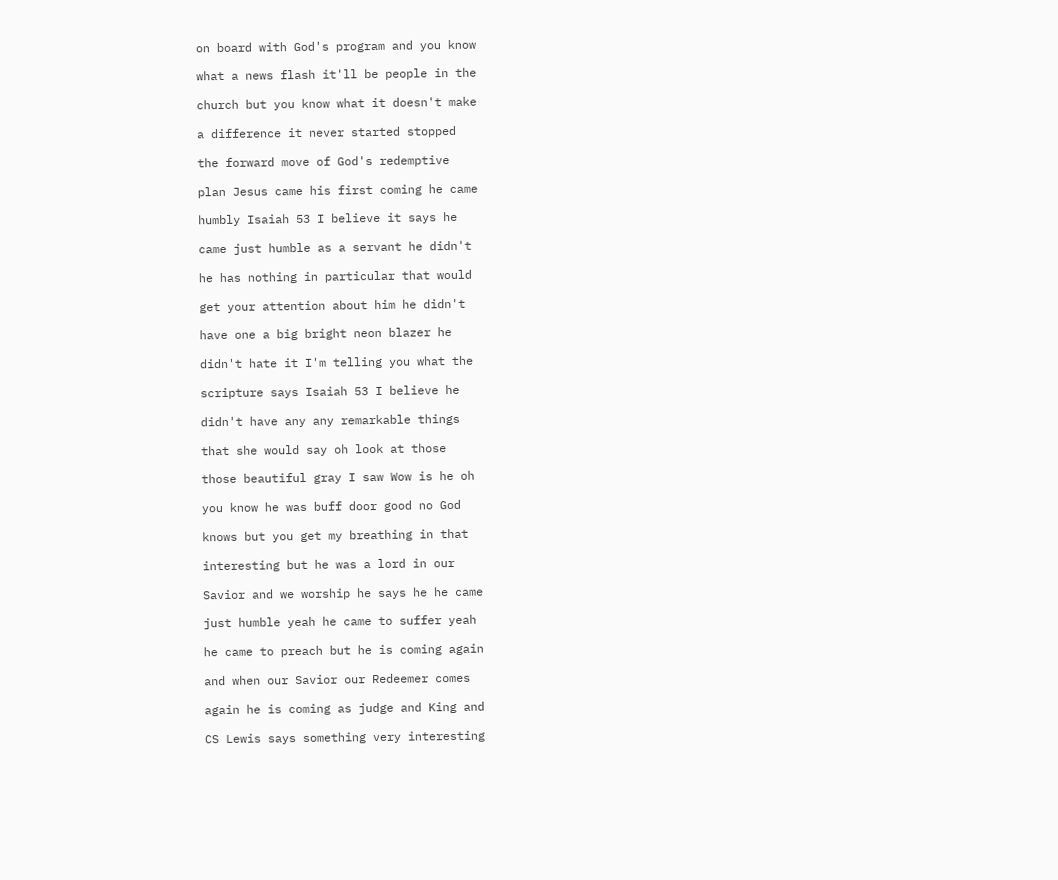on board with God's program and you know

what a news flash it'll be people in the

church but you know what it doesn't make

a difference it never started stopped

the forward move of God's redemptive

plan Jesus came his first coming he came

humbly Isaiah 53 I believe it says he

came just humble as a servant he didn't

he has nothing in particular that would

get your attention about him he didn't

have one a big bright neon blazer he

didn't hate it I'm telling you what the

scripture says Isaiah 53 I believe he

didn't have any any remarkable things

that she would say oh look at those

those beautiful gray I saw Wow is he oh

you know he was buff door good no God

knows but you get my breathing in that

interesting but he was a lord in our

Savior and we worship he says he he came

just humble yeah he came to suffer yeah

he came to preach but he is coming again

and when our Savior our Redeemer comes

again he is coming as judge and King and

CS Lewis says something very interesting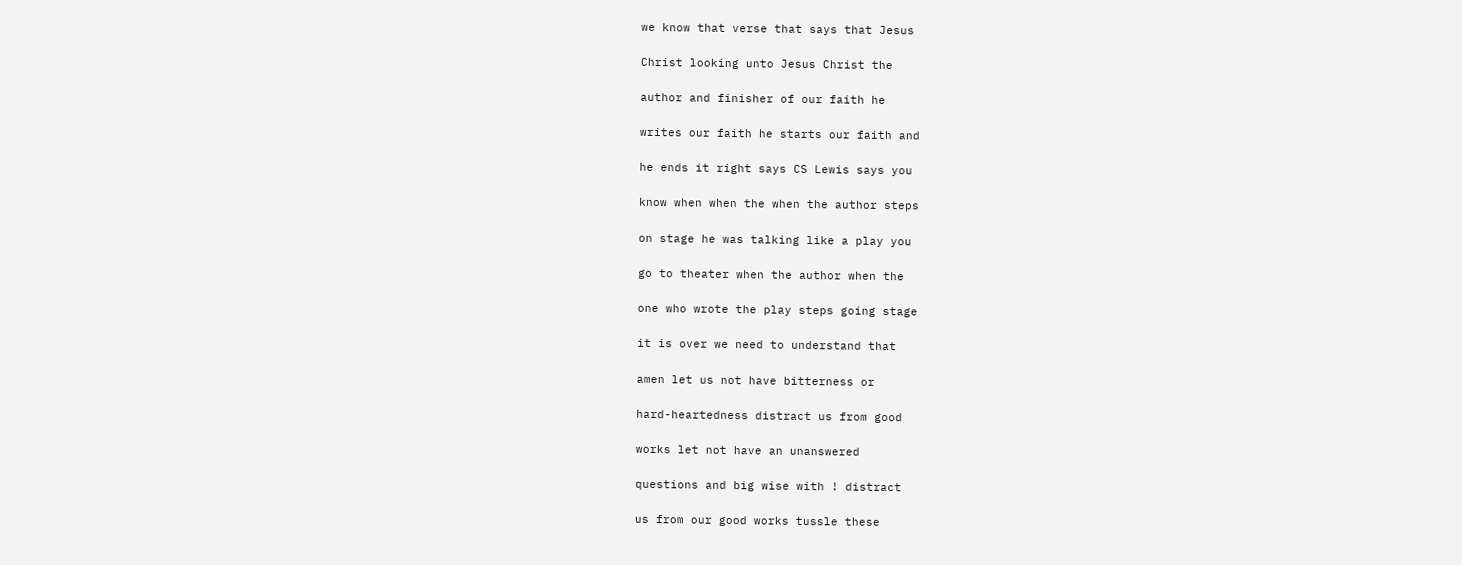we know that verse that says that Jesus

Christ looking unto Jesus Christ the

author and finisher of our faith he

writes our faith he starts our faith and

he ends it right says CS Lewis says you

know when when the when the author steps

on stage he was talking like a play you

go to theater when the author when the

one who wrote the play steps going stage

it is over we need to understand that

amen let us not have bitterness or

hard-heartedness distract us from good

works let not have an unanswered

questions and big wise with ! distract

us from our good works tussle these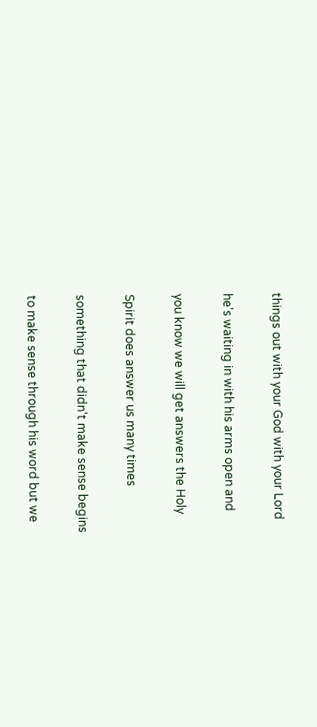things out with your God with your Lord

he's waiting in with his arms open and

you know we will get answers the Holy

Spirit does answer us many times

something that didn't make sense begins

to make sense through his word but we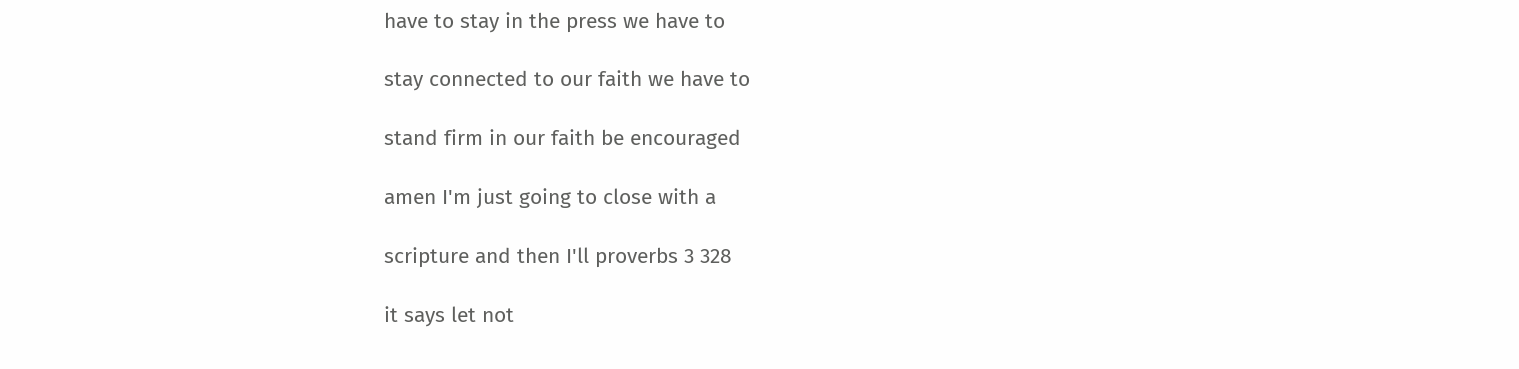have to stay in the press we have to

stay connected to our faith we have to

stand firm in our faith be encouraged

amen I'm just going to close with a

scripture and then I'll proverbs 3 328

it says let not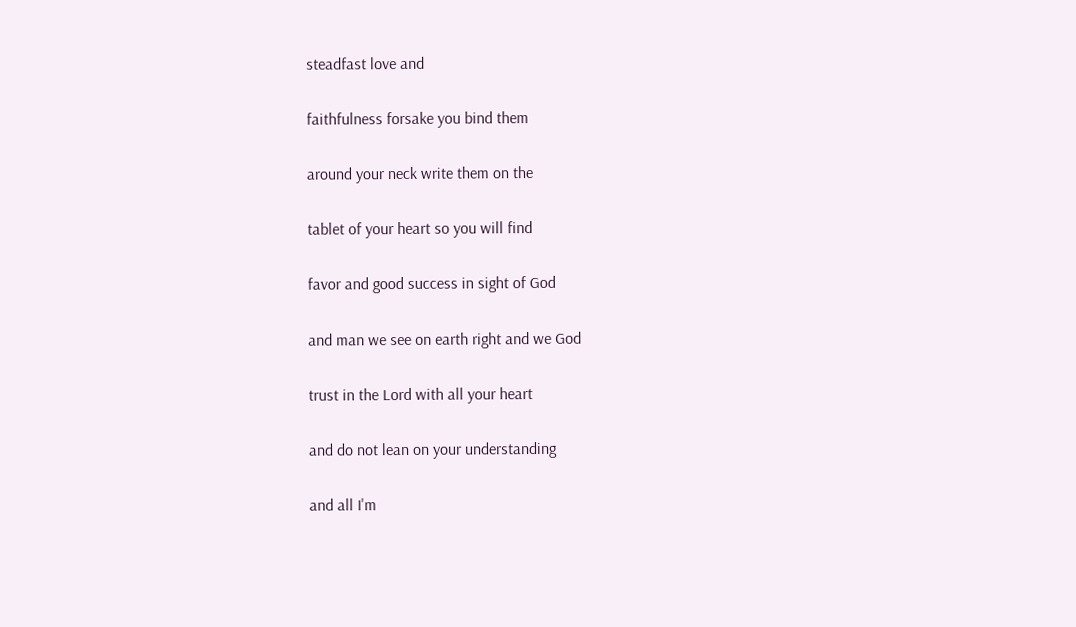steadfast love and

faithfulness forsake you bind them

around your neck write them on the

tablet of your heart so you will find

favor and good success in sight of God

and man we see on earth right and we God

trust in the Lord with all your heart

and do not lean on your understanding

and all I'm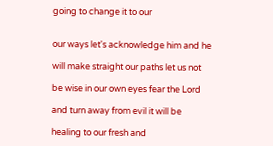going to change it to our


our ways let's acknowledge him and he

will make straight our paths let us not

be wise in our own eyes fear the Lord

and turn away from evil it will be

healing to our fresh and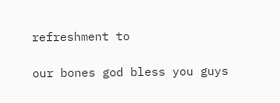refreshment to

our bones god bless you guys